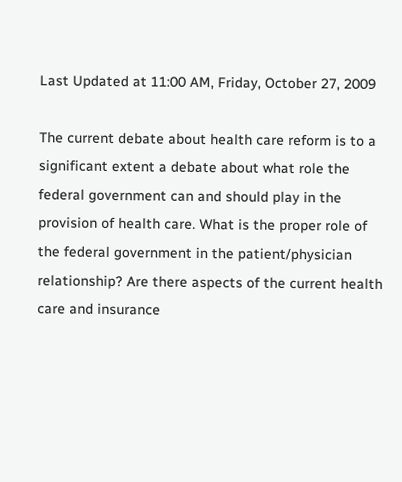Last Updated at 11:00 AM, Friday, October 27, 2009

The current debate about health care reform is to a significant extent a debate about what role the federal government can and should play in the provision of health care. What is the proper role of the federal government in the patient/physician relationship? Are there aspects of the current health care and insurance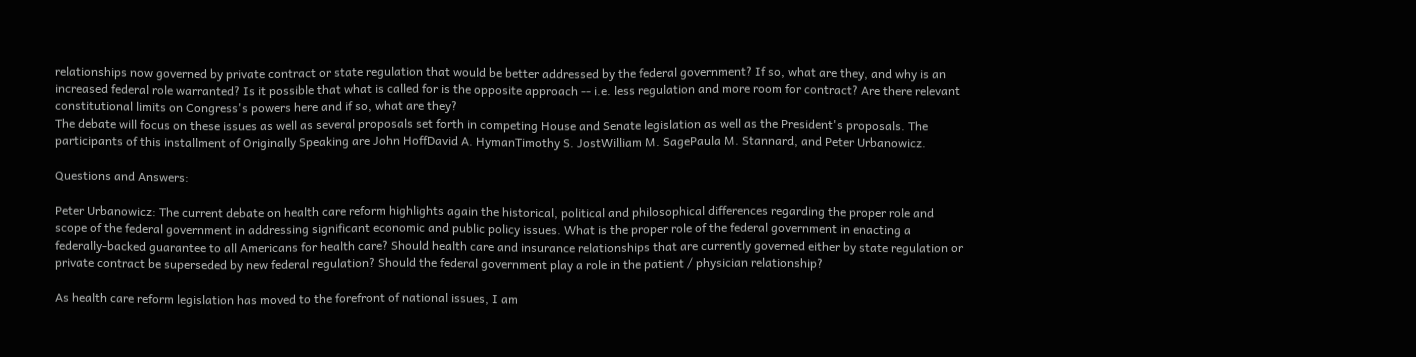relationships now governed by private contract or state regulation that would be better addressed by the federal government? If so, what are they, and why is an increased federal role warranted? Is it possible that what is called for is the opposite approach -- i.e. less regulation and more room for contract? Are there relevant constitutional limits on Congress's powers here and if so, what are they?
The debate will focus on these issues as well as several proposals set forth in competing House and Senate legislation as well as the President's proposals. The participants of this installment of Originally Speaking are John HoffDavid A. HymanTimothy S. JostWilliam M. SagePaula M. Stannard, and Peter Urbanowicz.

Questions and Answers:

Peter Urbanowicz: The current debate on health care reform highlights again the historical, political and philosophical differences regarding the proper role and scope of the federal government in addressing significant economic and public policy issues. What is the proper role of the federal government in enacting a federally-backed guarantee to all Americans for health care? Should health care and insurance relationships that are currently governed either by state regulation or private contract be superseded by new federal regulation? Should the federal government play a role in the patient / physician relationship?

As health care reform legislation has moved to the forefront of national issues, I am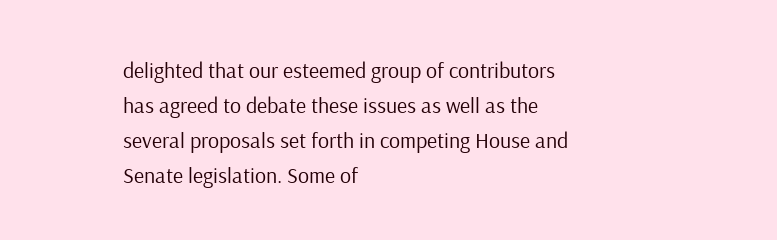delighted that our esteemed group of contributors has agreed to debate these issues as well as the several proposals set forth in competing House and Senate legislation. Some of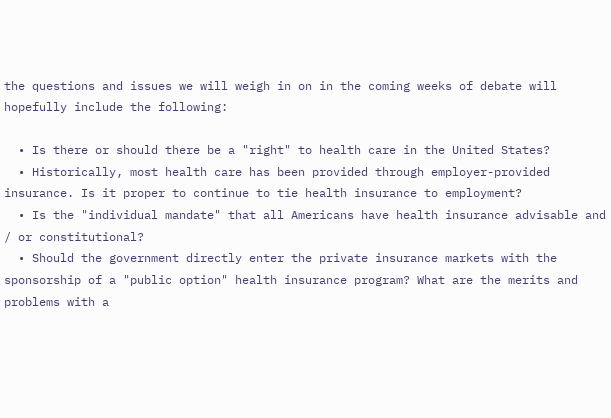the questions and issues we will weigh in on in the coming weeks of debate will hopefully include the following:

  • Is there or should there be a "right" to health care in the United States?
  • Historically, most health care has been provided through employer-provided insurance. Is it proper to continue to tie health insurance to employment?
  • Is the "individual mandate" that all Americans have health insurance advisable and / or constitutional?
  • Should the government directly enter the private insurance markets with the sponsorship of a "public option" health insurance program? What are the merits and problems with a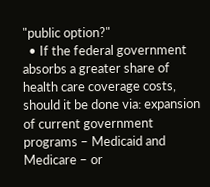"public option?"
  • If the federal government absorbs a greater share of health care coverage costs, should it be done via: expansion of current government programs – Medicaid and Medicare – or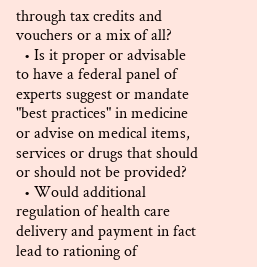through tax credits and vouchers or a mix of all?
  • Is it proper or advisable to have a federal panel of experts suggest or mandate "best practices" in medicine or advise on medical items, services or drugs that should or should not be provided?
  • Would additional regulation of health care delivery and payment in fact lead to rationing of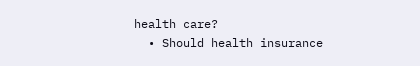health care?
  • Should health insurance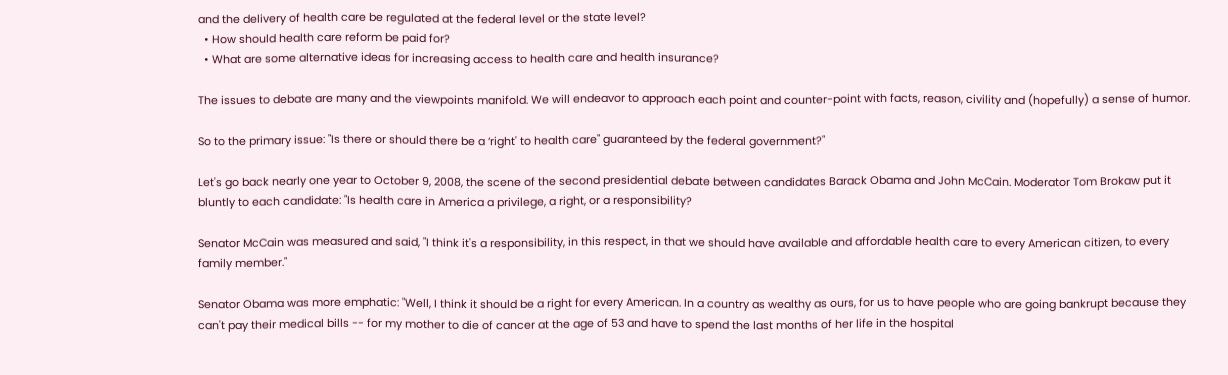and the delivery of health care be regulated at the federal level or the state level?
  • How should health care reform be paid for?
  • What are some alternative ideas for increasing access to health care and health insurance?

The issues to debate are many and the viewpoints manifold. We will endeavor to approach each point and counter-point with facts, reason, civility and (hopefully) a sense of humor.

So to the primary issue: "Is there or should there be a ‘right' to health care" guaranteed by the federal government?"

Let's go back nearly one year to October 9, 2008, the scene of the second presidential debate between candidates Barack Obama and John McCain. Moderator Tom Brokaw put it bluntly to each candidate: "Is health care in America a privilege, a right, or a responsibility?

Senator McCain was measured and said, "I think it's a responsibility, in this respect, in that we should have available and affordable health care to every American citizen, to every family member."

Senator Obama was more emphatic: "Well, I think it should be a right for every American. In a country as wealthy as ours, for us to have people who are going bankrupt because they can't pay their medical bills -- for my mother to die of cancer at the age of 53 and have to spend the last months of her life in the hospital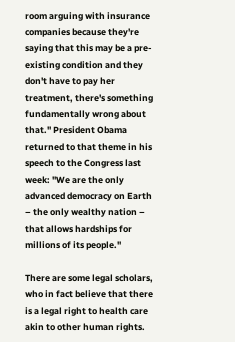room arguing with insurance companies because they're saying that this may be a pre-existing condition and they don't have to pay her treatment, there's something fundamentally wrong about that." President Obama returned to that theme in his speech to the Congress last week: "We are the only advanced democracy on Earth – the only wealthy nation – that allows hardships for millions of its people."

There are some legal scholars, who in fact believe that there is a legal right to health care akin to other human rights.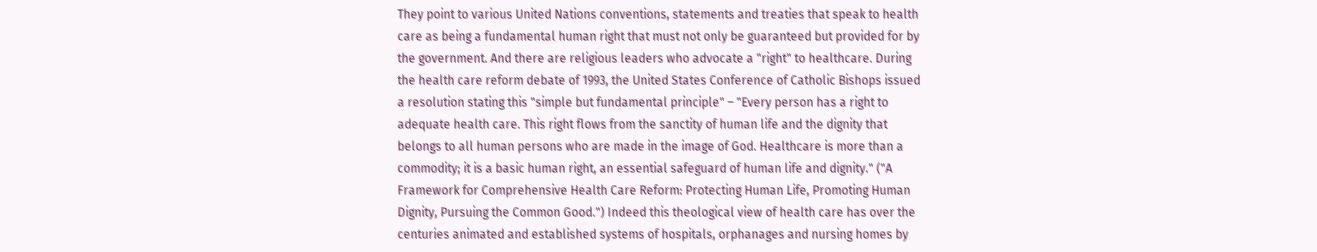They point to various United Nations conventions, statements and treaties that speak to health care as being a fundamental human right that must not only be guaranteed but provided for by the government. And there are religious leaders who advocate a "right" to healthcare. During the health care reform debate of 1993, the United States Conference of Catholic Bishops issued a resolution stating this "simple but fundamental principle" – "Every person has a right to adequate health care. This right flows from the sanctity of human life and the dignity that belongs to all human persons who are made in the image of God. Healthcare is more than a commodity; it is a basic human right, an essential safeguard of human life and dignity." ("A Framework for Comprehensive Health Care Reform: Protecting Human Life, Promoting Human Dignity, Pursuing the Common Good.") Indeed this theological view of health care has over the centuries animated and established systems of hospitals, orphanages and nursing homes by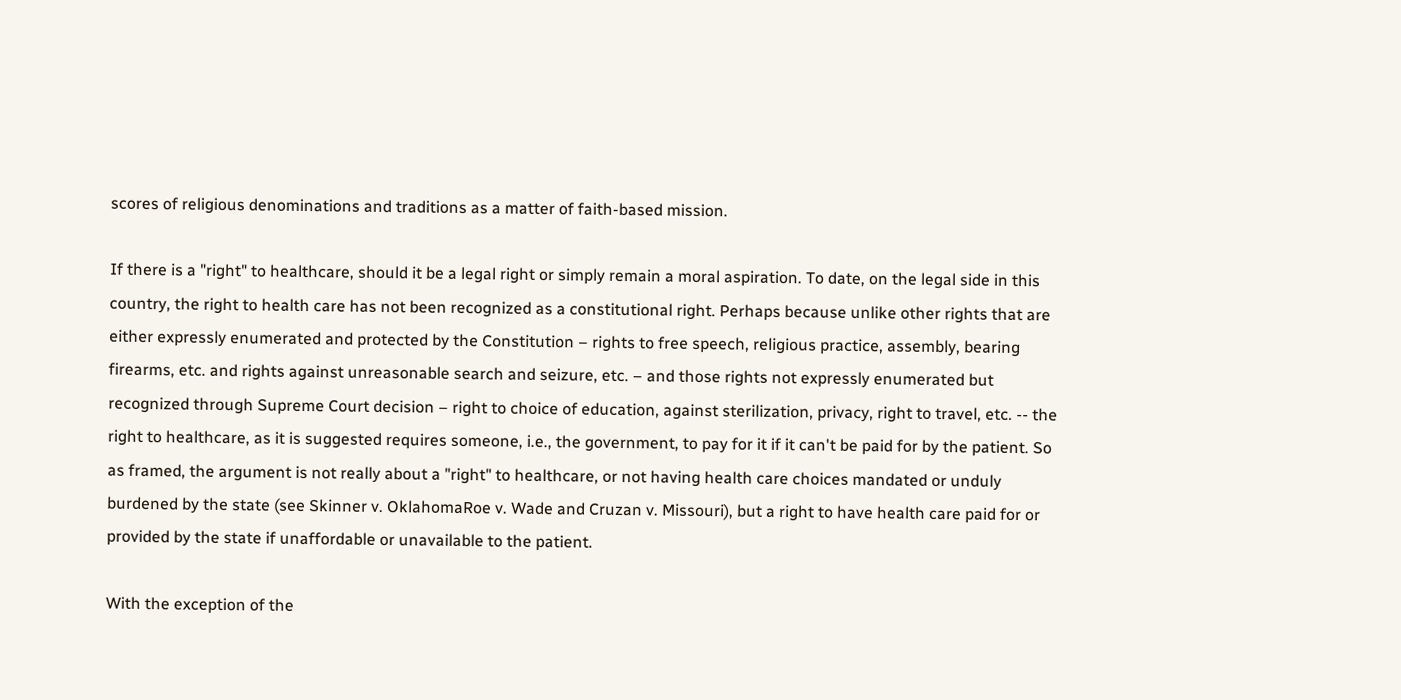scores of religious denominations and traditions as a matter of faith-based mission.

If there is a "right" to healthcare, should it be a legal right or simply remain a moral aspiration. To date, on the legal side in this country, the right to health care has not been recognized as a constitutional right. Perhaps because unlike other rights that are either expressly enumerated and protected by the Constitution – rights to free speech, religious practice, assembly, bearing firearms, etc. and rights against unreasonable search and seizure, etc. – and those rights not expressly enumerated but recognized through Supreme Court decision – right to choice of education, against sterilization, privacy, right to travel, etc. -- the right to healthcare, as it is suggested requires someone, i.e., the government, to pay for it if it can't be paid for by the patient. So as framed, the argument is not really about a "right" to healthcare, or not having health care choices mandated or unduly burdened by the state (see Skinner v. OklahomaRoe v. Wade and Cruzan v. Missouri), but a right to have health care paid for or provided by the state if unaffordable or unavailable to the patient.

With the exception of the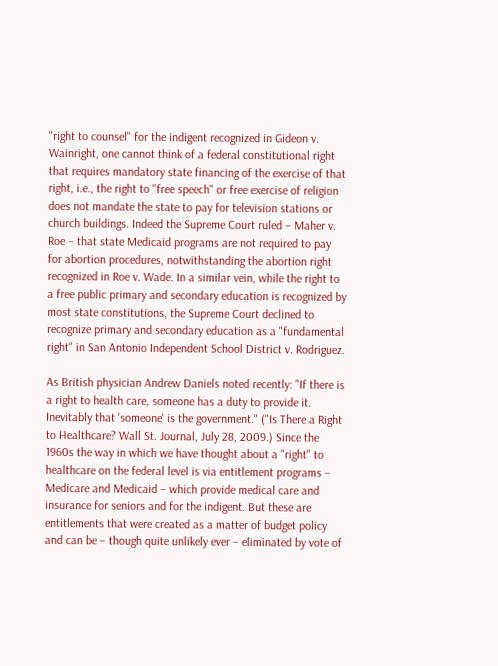"right to counsel" for the indigent recognized in Gideon v. Wainright, one cannot think of a federal constitutional right that requires mandatory state financing of the exercise of that right, i.e., the right to "free speech" or free exercise of religion does not mandate the state to pay for television stations or church buildings. Indeed the Supreme Court ruled – Maher v. Roe – that state Medicaid programs are not required to pay for abortion procedures, notwithstanding the abortion right recognized in Roe v. Wade. In a similar vein, while the right to a free public primary and secondary education is recognized by most state constitutions, the Supreme Court declined to recognize primary and secondary education as a "fundamental right" in San Antonio Independent School District v. Rodriguez.

As British physician Andrew Daniels noted recently: "If there is a right to health care, someone has a duty to provide it. Inevitably that 'someone' is the government." ("Is There a Right to Healthcare? Wall St. Journal, July 28, 2009.) Since the 1960s the way in which we have thought about a "right" to healthcare on the federal level is via entitlement programs – Medicare and Medicaid – which provide medical care and insurance for seniors and for the indigent. But these are entitlements that were created as a matter of budget policy and can be – though quite unlikely ever – eliminated by vote of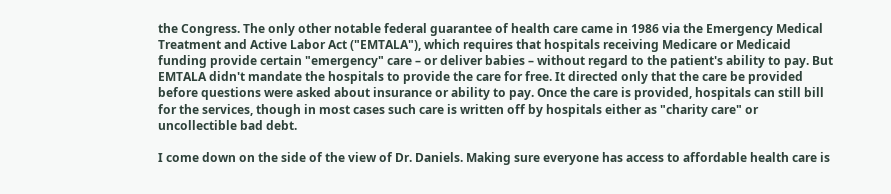the Congress. The only other notable federal guarantee of health care came in 1986 via the Emergency Medical Treatment and Active Labor Act ("EMTALA"), which requires that hospitals receiving Medicare or Medicaid funding provide certain "emergency" care – or deliver babies – without regard to the patient's ability to pay. But EMTALA didn't mandate the hospitals to provide the care for free. It directed only that the care be provided before questions were asked about insurance or ability to pay. Once the care is provided, hospitals can still bill for the services, though in most cases such care is written off by hospitals either as "charity care" or uncollectible bad debt.

I come down on the side of the view of Dr. Daniels. Making sure everyone has access to affordable health care is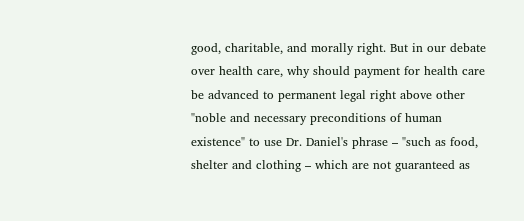good, charitable, and morally right. But in our debate over health care, why should payment for health care be advanced to permanent legal right above other "noble and necessary preconditions of human existence" to use Dr. Daniel's phrase – "such as food, shelter and clothing – which are not guaranteed as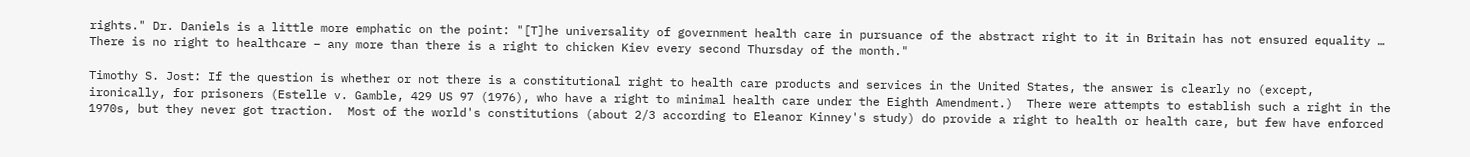rights." Dr. Daniels is a little more emphatic on the point: "[T]he universality of government health care in pursuance of the abstract right to it in Britain has not ensured equality … There is no right to healthcare – any more than there is a right to chicken Kiev every second Thursday of the month."

Timothy S. Jost: If the question is whether or not there is a constitutional right to health care products and services in the United States, the answer is clearly no (except, ironically, for prisoners (Estelle v. Gamble, 429 US 97 (1976), who have a right to minimal health care under the Eighth Amendment.)  There were attempts to establish such a right in the 1970s, but they never got traction.  Most of the world's constitutions (about 2/3 according to Eleanor Kinney's study) do provide a right to health or health care, but few have enforced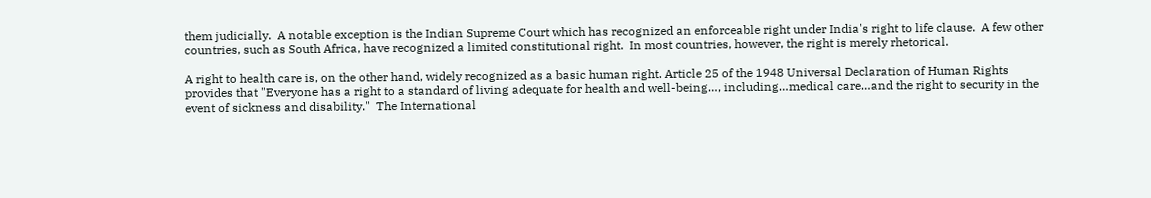them judicially.  A notable exception is the Indian Supreme Court which has recognized an enforceable right under India's right to life clause.  A few other countries, such as South Africa, have recognized a limited constitutional right.  In most countries, however, the right is merely rhetorical.

A right to health care is, on the other hand, widely recognized as a basic human right. Article 25 of the 1948 Universal Declaration of Human Rights provides that "Everyone has a right to a standard of living adequate for health and well-being…, including…medical care…and the right to security in the event of sickness and disability."  The International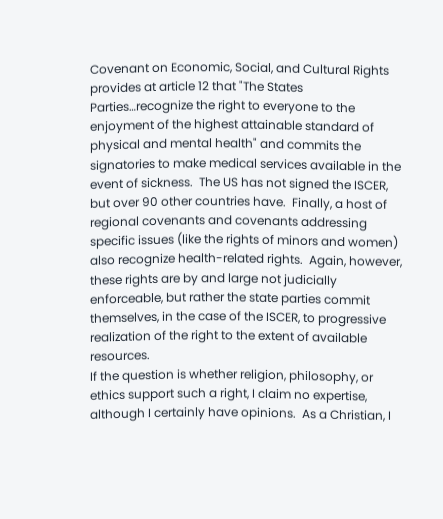Covenant on Economic, Social, and Cultural Rights provides at article 12 that "The States Parties…recognize the right to everyone to the enjoyment of the highest attainable standard of physical and mental health" and commits the signatories to make medical services available in the event of sickness.  The US has not signed the ISCER, but over 90 other countries have.  Finally, a host of regional covenants and covenants addressing specific issues (like the rights of minors and women) also recognize health-related rights.  Again, however, these rights are by and large not judicially enforceable, but rather the state parties commit themselves, in the case of the ISCER, to progressive realization of the right to the extent of available resources.
If the question is whether religion, philosophy, or ethics support such a right, I claim no expertise, although I certainly have opinions.  As a Christian, I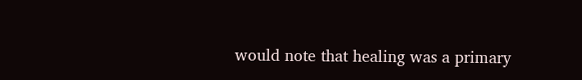would note that healing was a primary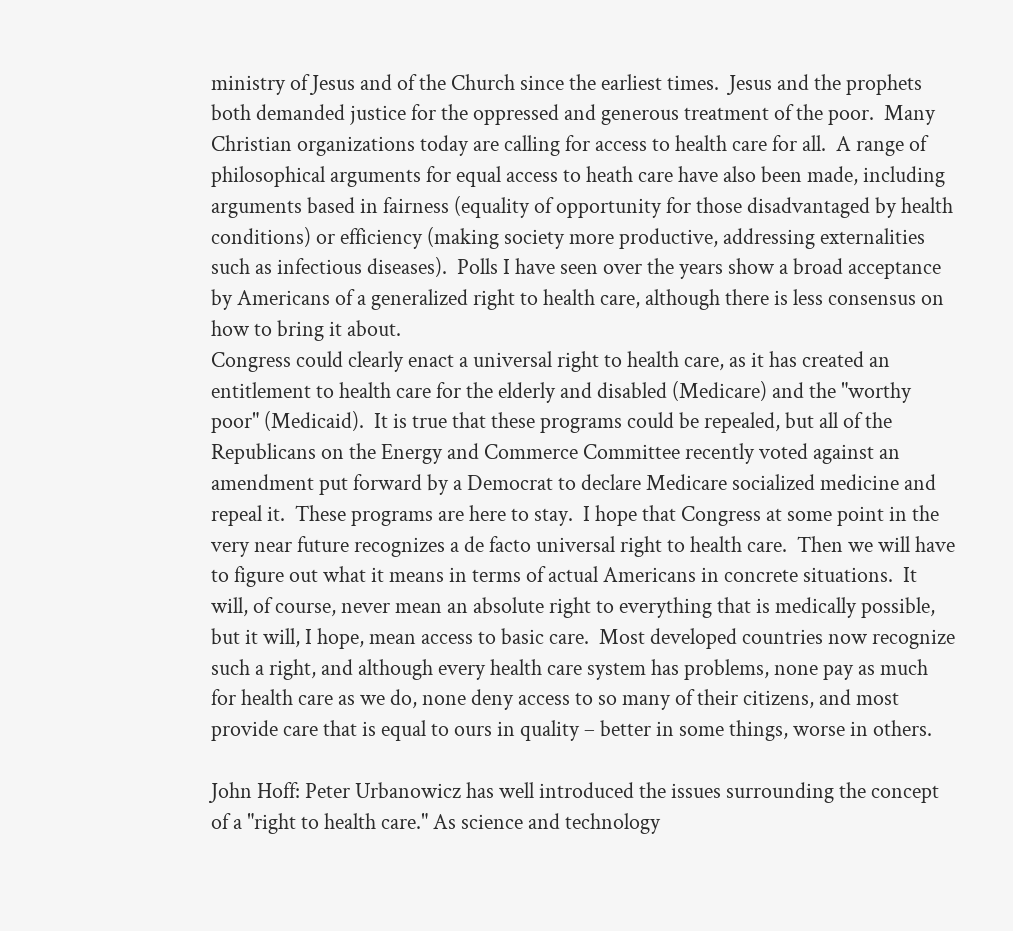ministry of Jesus and of the Church since the earliest times.  Jesus and the prophets both demanded justice for the oppressed and generous treatment of the poor.  Many Christian organizations today are calling for access to health care for all.  A range of philosophical arguments for equal access to heath care have also been made, including arguments based in fairness (equality of opportunity for those disadvantaged by health conditions) or efficiency (making society more productive, addressing externalities such as infectious diseases).  Polls I have seen over the years show a broad acceptance by Americans of a generalized right to health care, although there is less consensus on how to bring it about.
Congress could clearly enact a universal right to health care, as it has created an entitlement to health care for the elderly and disabled (Medicare) and the "worthy poor" (Medicaid).  It is true that these programs could be repealed, but all of the Republicans on the Energy and Commerce Committee recently voted against an amendment put forward by a Democrat to declare Medicare socialized medicine and repeal it.  These programs are here to stay.  I hope that Congress at some point in the very near future recognizes a de facto universal right to health care.  Then we will have to figure out what it means in terms of actual Americans in concrete situations.  It will, of course, never mean an absolute right to everything that is medically possible, but it will, I hope, mean access to basic care.  Most developed countries now recognize such a right, and although every health care system has problems, none pay as much for health care as we do, none deny access to so many of their citizens, and most provide care that is equal to ours in quality – better in some things, worse in others.

John Hoff: Peter Urbanowicz has well introduced the issues surrounding the concept of a "right to health care." As science and technology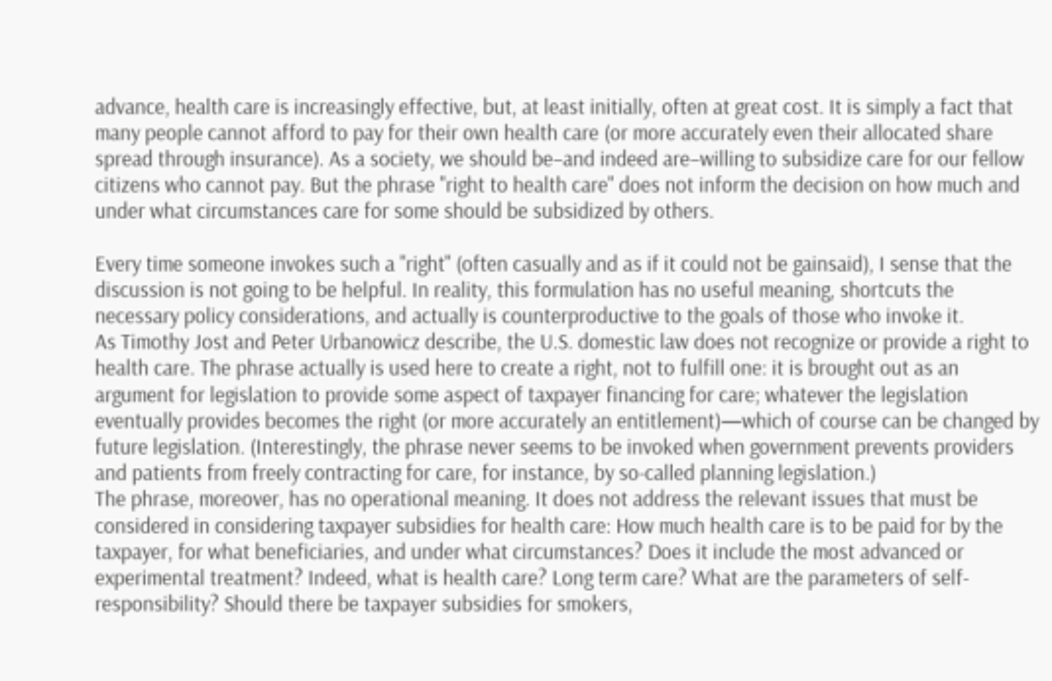advance, health care is increasingly effective, but, at least initially, often at great cost. It is simply a fact that many people cannot afford to pay for their own health care (or more accurately even their allocated share spread through insurance). As a society, we should be–and indeed are–willing to subsidize care for our fellow citizens who cannot pay. But the phrase "right to health care" does not inform the decision on how much and under what circumstances care for some should be subsidized by others.

Every time someone invokes such a "right" (often casually and as if it could not be gainsaid), I sense that the discussion is not going to be helpful. In reality, this formulation has no useful meaning, shortcuts the necessary policy considerations, and actually is counterproductive to the goals of those who invoke it.
As Timothy Jost and Peter Urbanowicz describe, the U.S. domestic law does not recognize or provide a right to health care. The phrase actually is used here to create a right, not to fulfill one: it is brought out as an argument for legislation to provide some aspect of taxpayer financing for care; whatever the legislation eventually provides becomes the right (or more accurately an entitlement)—which of course can be changed by future legislation. (Interestingly, the phrase never seems to be invoked when government prevents providers and patients from freely contracting for care, for instance, by so-called planning legislation.)
The phrase, moreover, has no operational meaning. It does not address the relevant issues that must be considered in considering taxpayer subsidies for health care: How much health care is to be paid for by the taxpayer, for what beneficiaries, and under what circumstances? Does it include the most advanced or experimental treatment? Indeed, what is health care? Long term care? What are the parameters of self-responsibility? Should there be taxpayer subsidies for smokers,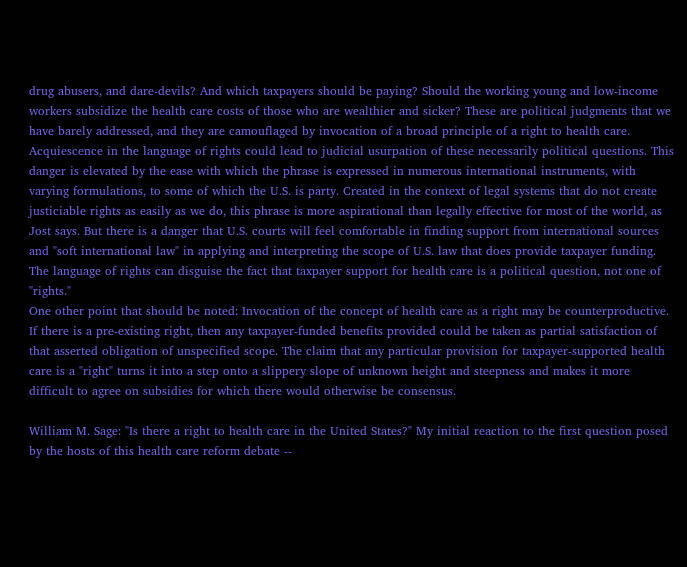drug abusers, and dare-devils? And which taxpayers should be paying? Should the working young and low-income workers subsidize the health care costs of those who are wealthier and sicker? These are political judgments that we have barely addressed, and they are camouflaged by invocation of a broad principle of a right to health care.
Acquiescence in the language of rights could lead to judicial usurpation of these necessarily political questions. This danger is elevated by the ease with which the phrase is expressed in numerous international instruments, with varying formulations, to some of which the U.S. is party. Created in the context of legal systems that do not create justiciable rights as easily as we do, this phrase is more aspirational than legally effective for most of the world, as Jost says. But there is a danger that U.S. courts will feel comfortable in finding support from international sources and "soft international law" in applying and interpreting the scope of U.S. law that does provide taxpayer funding. The language of rights can disguise the fact that taxpayer support for health care is a political question, not one of "rights."
One other point that should be noted: Invocation of the concept of health care as a right may be counterproductive. If there is a pre-existing right, then any taxpayer-funded benefits provided could be taken as partial satisfaction of that asserted obligation of unspecified scope. The claim that any particular provision for taxpayer-supported health care is a "right" turns it into a step onto a slippery slope of unknown height and steepness and makes it more difficult to agree on subsidies for which there would otherwise be consensus.

William M. Sage: "Is there a right to health care in the United States?" My initial reaction to the first question posed by the hosts of this health care reform debate --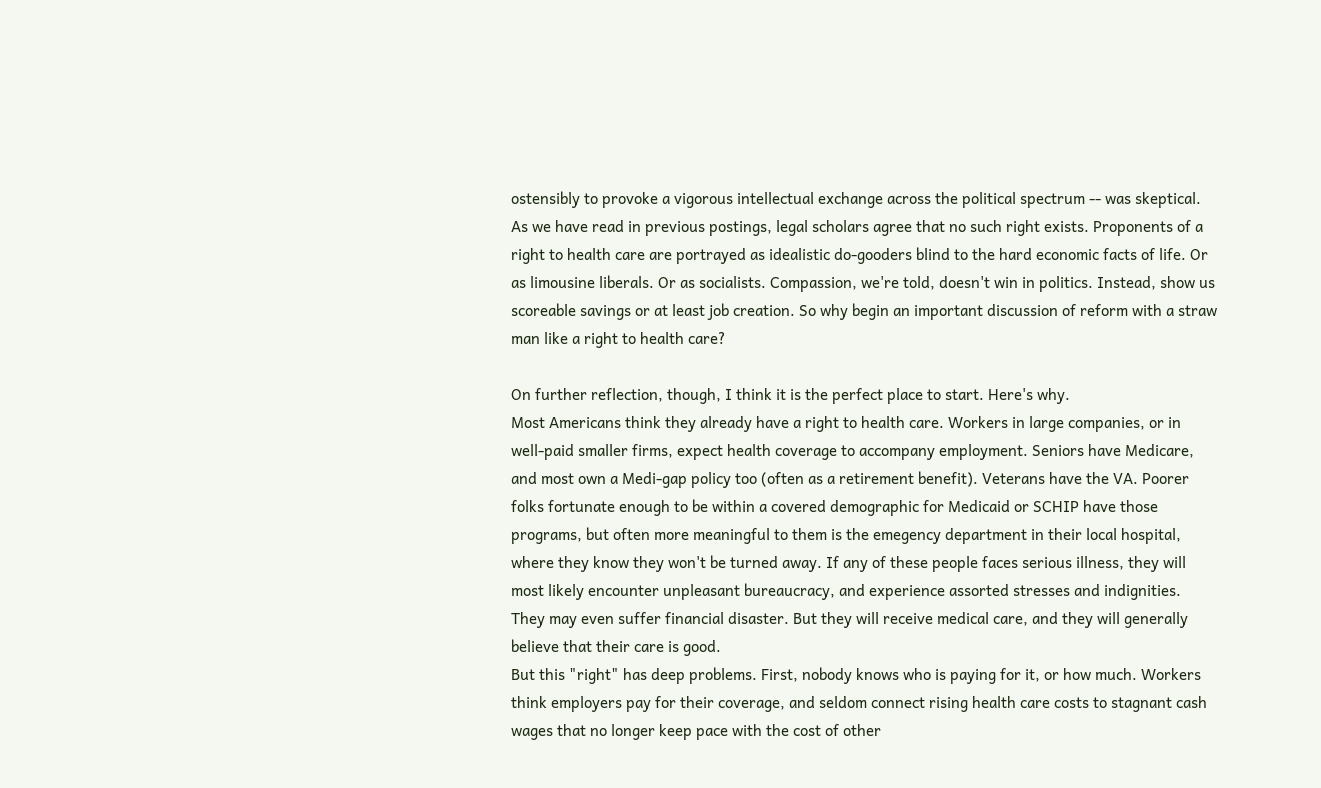ostensibly to provoke a vigorous intellectual exchange across the political spectrum -- was skeptical. As we have read in previous postings, legal scholars agree that no such right exists. Proponents of a right to health care are portrayed as idealistic do-gooders blind to the hard economic facts of life. Or as limousine liberals. Or as socialists. Compassion, we're told, doesn't win in politics. Instead, show us scoreable savings or at least job creation. So why begin an important discussion of reform with a straw man like a right to health care?

On further reflection, though, I think it is the perfect place to start. Here's why.
Most Americans think they already have a right to health care. Workers in large companies, or in well-paid smaller firms, expect health coverage to accompany employment. Seniors have Medicare, and most own a Medi-gap policy too (often as a retirement benefit). Veterans have the VA. Poorer folks fortunate enough to be within a covered demographic for Medicaid or SCHIP have those programs, but often more meaningful to them is the emegency department in their local hospital, where they know they won't be turned away. If any of these people faces serious illness, they will most likely encounter unpleasant bureaucracy, and experience assorted stresses and indignities. They may even suffer financial disaster. But they will receive medical care, and they will generally believe that their care is good.
But this "right" has deep problems. First, nobody knows who is paying for it, or how much. Workers think employers pay for their coverage, and seldom connect rising health care costs to stagnant cash wages that no longer keep pace with the cost of other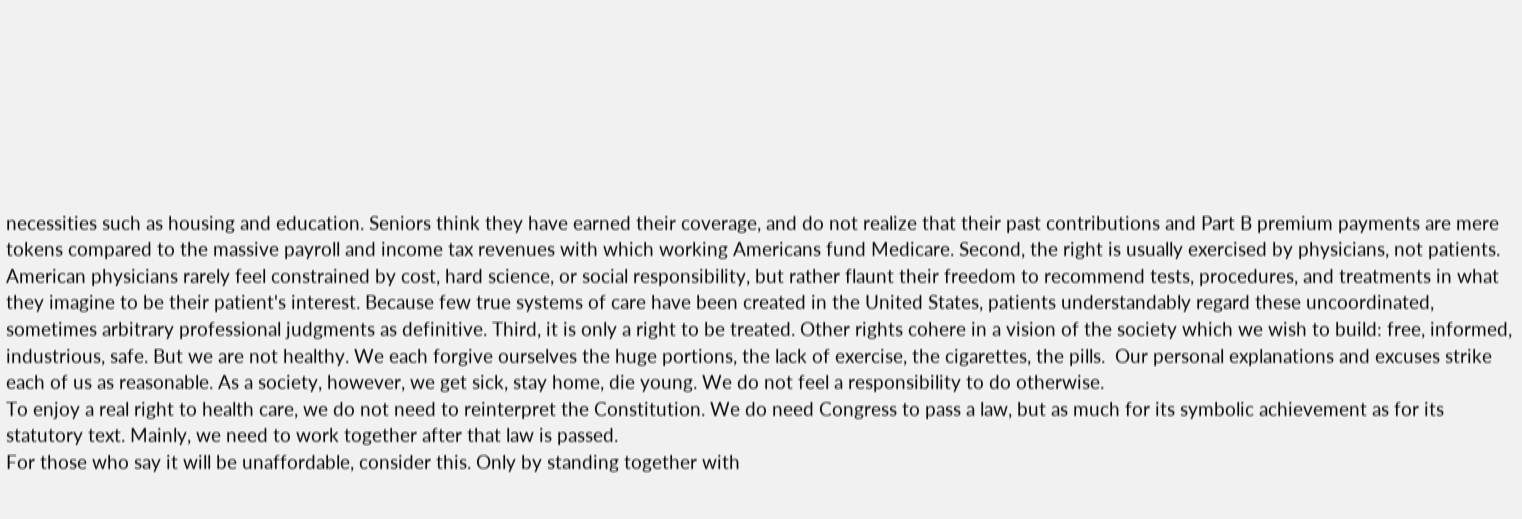necessities such as housing and education. Seniors think they have earned their coverage, and do not realize that their past contributions and Part B premium payments are mere tokens compared to the massive payroll and income tax revenues with which working Americans fund Medicare. Second, the right is usually exercised by physicians, not patients. American physicians rarely feel constrained by cost, hard science, or social responsibility, but rather flaunt their freedom to recommend tests, procedures, and treatments in what they imagine to be their patient's interest. Because few true systems of care have been created in the United States, patients understandably regard these uncoordinated, sometimes arbitrary professional judgments as definitive. Third, it is only a right to be treated. Other rights cohere in a vision of the society which we wish to build: free, informed, industrious, safe. But we are not healthy. We each forgive ourselves the huge portions, the lack of exercise, the cigarettes, the pills.  Our personal explanations and excuses strike each of us as reasonable. As a society, however, we get sick, stay home, die young. We do not feel a responsibility to do otherwise.
To enjoy a real right to health care, we do not need to reinterpret the Constitution. We do need Congress to pass a law, but as much for its symbolic achievement as for its statutory text. Mainly, we need to work together after that law is passed.
For those who say it will be unaffordable, consider this. Only by standing together with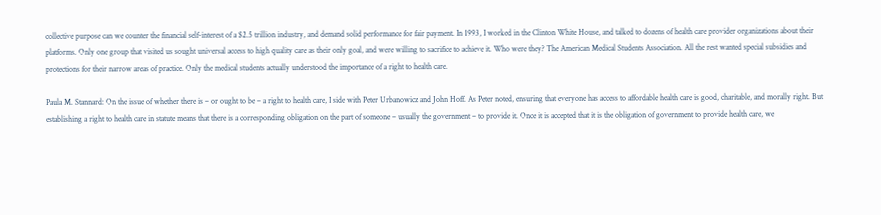collective purpose can we counter the financial self-interest of a $2.5 trillion industry, and demand solid performance for fair payment. In 1993, I worked in the Clinton White House, and talked to dozens of health care provider organizations about their platforms. Only one group that visited us sought universal access to high quality care as their only goal, and were willing to sacrifice to achieve it. Who were they? The American Medical Students Association. All the rest wanted special subsidies and protections for their narrow areas of practice. Only the medical students actually understood the importance of a right to health care.

Paula M. Stannard: On the issue of whether there is – or ought to be – a right to health care, I side with Peter Urbanowicz and John Hoff. As Peter noted, ensuring that everyone has access to affordable health care is good, charitable, and morally right. But establishing a right to health care in statute means that there is a corresponding obligation on the part of someone – usually the government – to provide it. Once it is accepted that it is the obligation of government to provide health care, we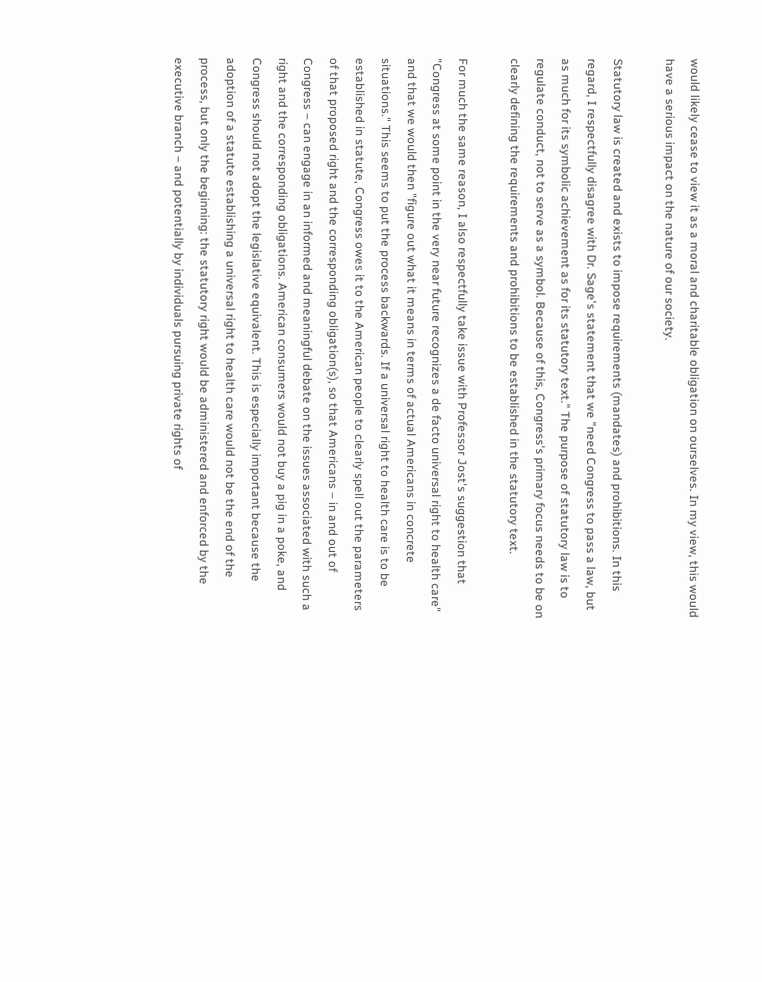would likely cease to view it as a moral and charitable obligation on ourselves. In my view, this would have a serious impact on the nature of our society.

Statutory law is created and exists to impose requirements (mandates) and prohibitions. In this regard, I respectfully disagree with Dr. Sage's statement that we "need Congress to pass a law, but as much for its symbolic achievement as for its statutory text." The purpose of statutory law is to regulate conduct, not to serve as a symbol. Because of this, Congress's primary focus needs to be on clearly defining the requirements and prohibitions to be established in the statutory text.

For much the same reason, I also respectfully take issue with Professor Jost's suggestion that "Congress at some point in the very near future recognizes a de facto universal right to health care" and that we would then "figure out what it means in terms of actual Americans in concrete situations." This seems to put the process backwards. If a universal right to health care is to be established in statute, Congress owes it to the American people to clearly spell out the parameters of that proposed right and the corresponding obligation(s), so that Americans – in and out of Congress – can engage in an informed and meaningful debate on the issues associated with such a right and the corresponding obligations. American consumers would not buy a pig in a poke, and Congress should not adopt the legislative equivalent. This is especially important because the adoption of a statute establishing a universal right to health care would not be the end of the process, but only the beginning: the statutory right would be administered and enforced by the executive branch – and potentially by individuals pursuing private rights of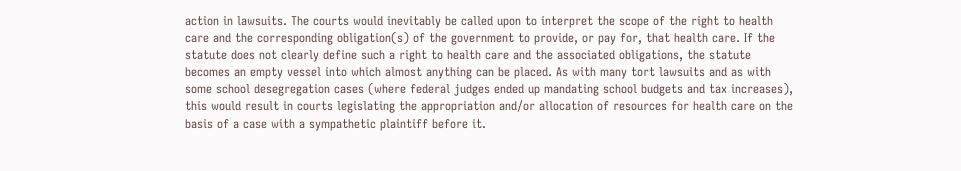action in lawsuits. The courts would inevitably be called upon to interpret the scope of the right to health care and the corresponding obligation(s) of the government to provide, or pay for, that health care. If the statute does not clearly define such a right to health care and the associated obligations, the statute becomes an empty vessel into which almost anything can be placed. As with many tort lawsuits and as with some school desegregation cases (where federal judges ended up mandating school budgets and tax increases), this would result in courts legislating the appropriation and/or allocation of resources for health care on the basis of a case with a sympathetic plaintiff before it.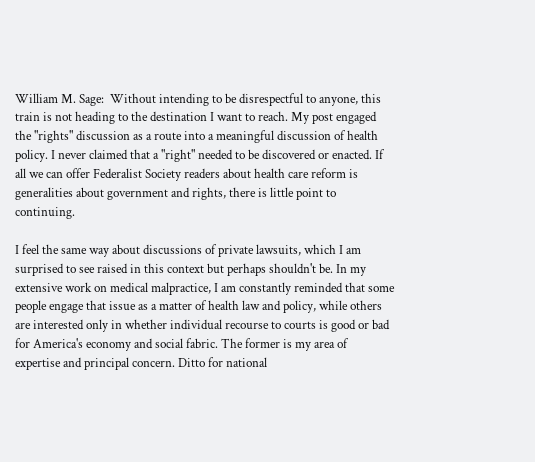William M. Sage:  Without intending to be disrespectful to anyone, this train is not heading to the destination I want to reach. My post engaged the "rights" discussion as a route into a meaningful discussion of health policy. I never claimed that a "right" needed to be discovered or enacted. If all we can offer Federalist Society readers about health care reform is generalities about government and rights, there is little point to continuing.

I feel the same way about discussions of private lawsuits, which I am surprised to see raised in this context but perhaps shouldn't be. In my extensive work on medical malpractice, I am constantly reminded that some people engage that issue as a matter of health law and policy, while others are interested only in whether individual recourse to courts is good or bad for America's economy and social fabric. The former is my area of expertise and principal concern. Ditto for national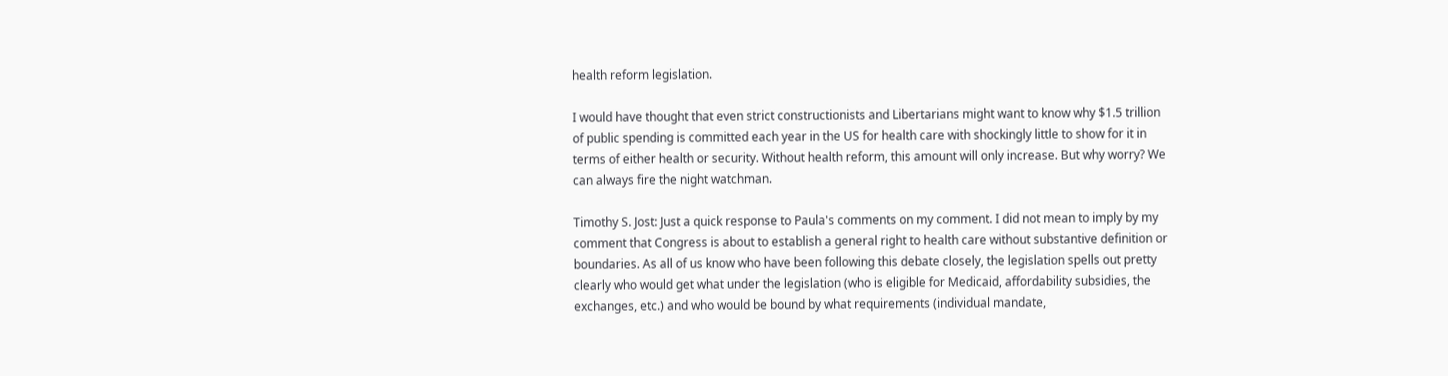health reform legislation.

I would have thought that even strict constructionists and Libertarians might want to know why $1.5 trillion of public spending is committed each year in the US for health care with shockingly little to show for it in terms of either health or security. Without health reform, this amount will only increase. But why worry? We can always fire the night watchman.

Timothy S. Jost: Just a quick response to Paula's comments on my comment. I did not mean to imply by my comment that Congress is about to establish a general right to health care without substantive definition or boundaries. As all of us know who have been following this debate closely, the legislation spells out pretty clearly who would get what under the legislation (who is eligible for Medicaid, affordability subsidies, the exchanges, etc.) and who would be bound by what requirements (individual mandate,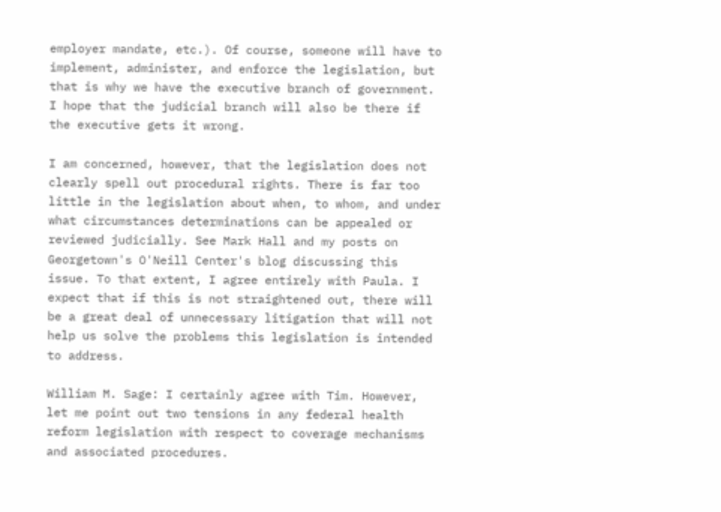employer mandate, etc.). Of course, someone will have to implement, administer, and enforce the legislation, but that is why we have the executive branch of government. I hope that the judicial branch will also be there if the executive gets it wrong.

I am concerned, however, that the legislation does not clearly spell out procedural rights. There is far too little in the legislation about when, to whom, and under what circumstances determinations can be appealed or reviewed judicially. See Mark Hall and my posts on Georgetown's O'Neill Center's blog discussing this issue. To that extent, I agree entirely with Paula. I expect that if this is not straightened out, there will be a great deal of unnecessary litigation that will not help us solve the problems this legislation is intended to address.

William M. Sage: I certainly agree with Tim. However, let me point out two tensions in any federal health reform legislation with respect to coverage mechanisms and associated procedures.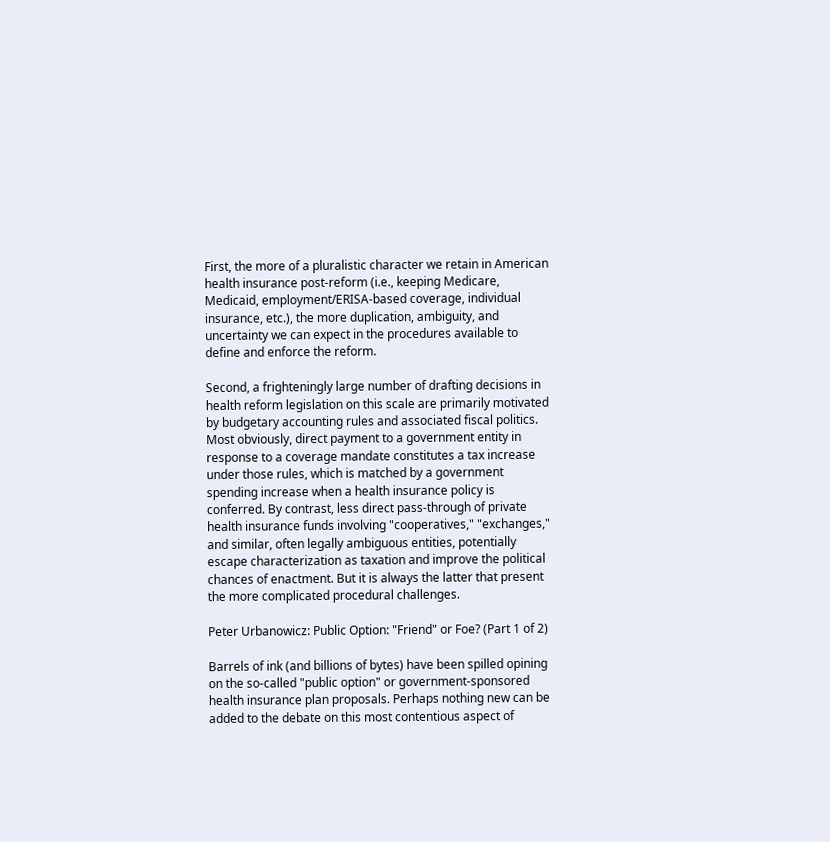First, the more of a pluralistic character we retain in American health insurance post-reform (i.e., keeping Medicare, Medicaid, employment/ERISA-based coverage, individual insurance, etc.), the more duplication, ambiguity, and uncertainty we can expect in the procedures available to define and enforce the reform.

Second, a frighteningly large number of drafting decisions in health reform legislation on this scale are primarily motivated by budgetary accounting rules and associated fiscal politics. Most obviously, direct payment to a government entity in response to a coverage mandate constitutes a tax increase under those rules, which is matched by a government spending increase when a health insurance policy is conferred. By contrast, less direct pass-through of private health insurance funds involving "cooperatives," "exchanges," and similar, often legally ambiguous entities, potentially escape characterization as taxation and improve the political chances of enactment. But it is always the latter that present the more complicated procedural challenges.

Peter Urbanowicz: Public Option: "Friend" or Foe? (Part 1 of 2)

Barrels of ink (and billions of bytes) have been spilled opining on the so-called "public option" or government-sponsored health insurance plan proposals. Perhaps nothing new can be added to the debate on this most contentious aspect of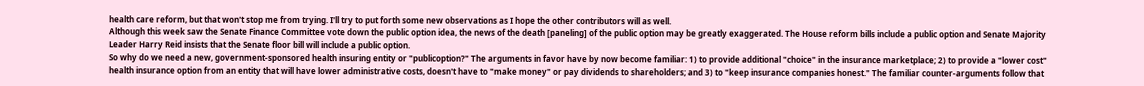health care reform, but that won't stop me from trying. I'll try to put forth some new observations as I hope the other contributors will as well.
Although this week saw the Senate Finance Committee vote down the public option idea, the news of the death [paneling] of the public option may be greatly exaggerated. The House reform bills include a public option and Senate Majority Leader Harry Reid insists that the Senate floor bill will include a public option.
So why do we need a new, government-sponsored health insuring entity or "publicoption?" The arguments in favor have by now become familiar: 1) to provide additional "choice" in the insurance marketplace; 2) to provide a "lower cost" health insurance option from an entity that will have lower administrative costs, doesn't have to "make money" or pay dividends to shareholders; and 3) to "keep insurance companies honest." The familiar counter-arguments follow that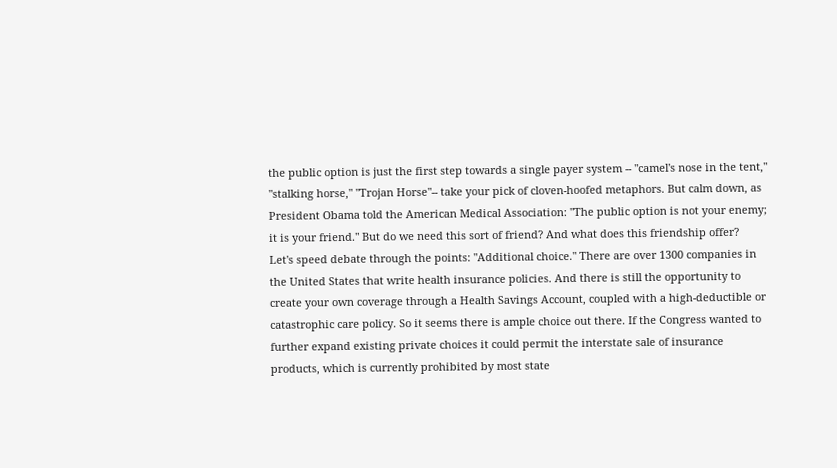the public option is just the first step towards a single payer system -- "camel's nose in the tent," "stalking horse," "Trojan Horse"-- take your pick of cloven-hoofed metaphors. But calm down, as President Obama told the American Medical Association: "The public option is not your enemy; it is your friend." But do we need this sort of friend? And what does this friendship offer?
Let's speed debate through the points: "Additional choice." There are over 1300 companies in the United States that write health insurance policies. And there is still the opportunity to create your own coverage through a Health Savings Account, coupled with a high-deductible or catastrophic care policy. So it seems there is ample choice out there. If the Congress wanted to further expand existing private choices it could permit the interstate sale of insurance products, which is currently prohibited by most state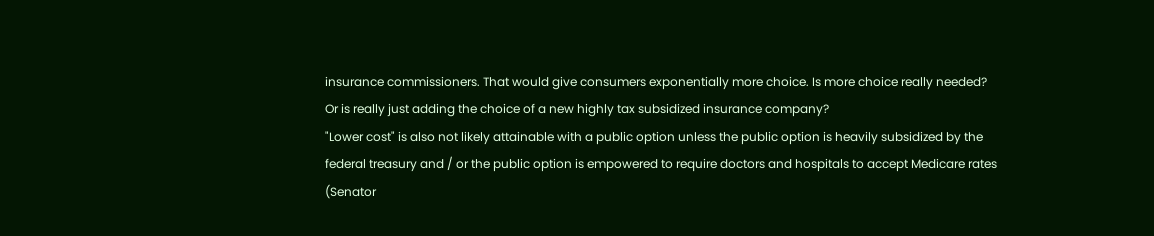insurance commissioners. That would give consumers exponentially more choice. Is more choice really needed? Or is really just adding the choice of a new highly tax subsidized insurance company?
"Lower cost" is also not likely attainable with a public option unless the public option is heavily subsidized by the federal treasury and / or the public option is empowered to require doctors and hospitals to accept Medicare rates (Senator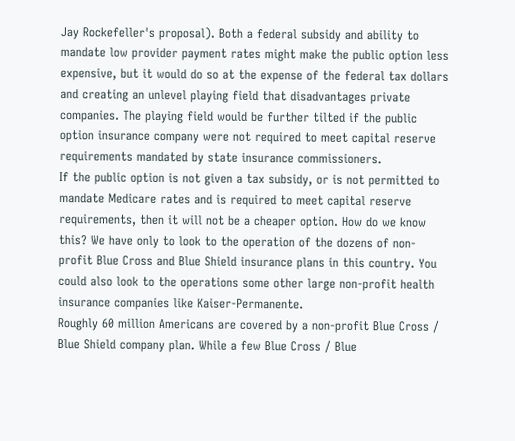Jay Rockefeller's proposal). Both a federal subsidy and ability to mandate low provider payment rates might make the public option less expensive, but it would do so at the expense of the federal tax dollars and creating an unlevel playing field that disadvantages private companies. The playing field would be further tilted if the public option insurance company were not required to meet capital reserve requirements mandated by state insurance commissioners.
If the public option is not given a tax subsidy, or is not permitted to mandate Medicare rates and is required to meet capital reserve requirements, then it will not be a cheaper option. How do we know this? We have only to look to the operation of the dozens of non-profit Blue Cross and Blue Shield insurance plans in this country. You could also look to the operations some other large non-profit health insurance companies like Kaiser-Permanente.
Roughly 60 million Americans are covered by a non-profit Blue Cross / Blue Shield company plan. While a few Blue Cross / Blue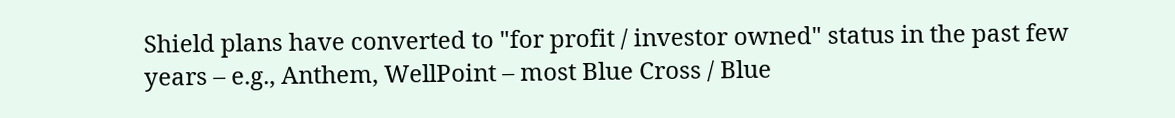Shield plans have converted to "for profit / investor owned" status in the past few years – e.g., Anthem, WellPoint – most Blue Cross / Blue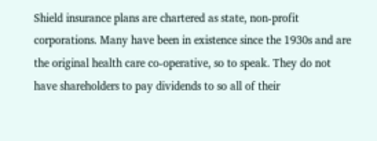Shield insurance plans are chartered as state, non-profit corporations. Many have been in existence since the 1930s and are the original health care co-operative, so to speak. They do not have shareholders to pay dividends to so all of their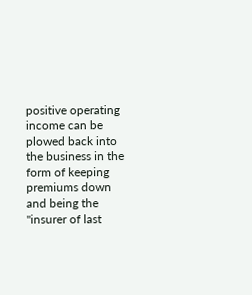positive operating income can be plowed back into the business in the form of keeping premiums down and being the "insurer of last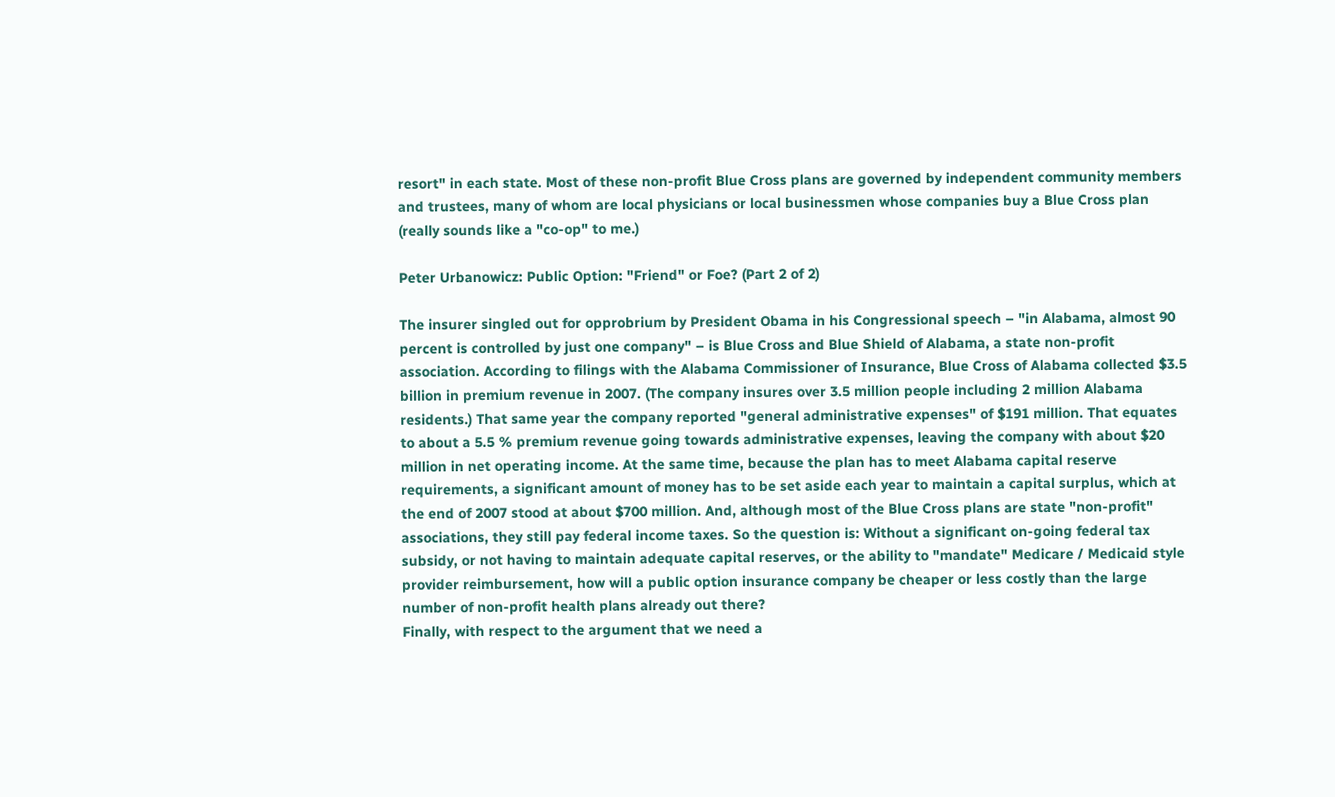resort" in each state. Most of these non-profit Blue Cross plans are governed by independent community members and trustees, many of whom are local physicians or local businessmen whose companies buy a Blue Cross plan (really sounds like a "co-op" to me.)

Peter Urbanowicz: Public Option: "Friend" or Foe? (Part 2 of 2)

The insurer singled out for opprobrium by President Obama in his Congressional speech – "in Alabama, almost 90 percent is controlled by just one company" – is Blue Cross and Blue Shield of Alabama, a state non-profit association. According to filings with the Alabama Commissioner of Insurance, Blue Cross of Alabama collected $3.5 billion in premium revenue in 2007. (The company insures over 3.5 million people including 2 million Alabama residents.) That same year the company reported "general administrative expenses" of $191 million. That equates to about a 5.5 % premium revenue going towards administrative expenses, leaving the company with about $20 million in net operating income. At the same time, because the plan has to meet Alabama capital reserve requirements, a significant amount of money has to be set aside each year to maintain a capital surplus, which at the end of 2007 stood at about $700 million. And, although most of the Blue Cross plans are state "non-profit" associations, they still pay federal income taxes. So the question is: Without a significant on-going federal tax subsidy, or not having to maintain adequate capital reserves, or the ability to "mandate" Medicare / Medicaid style provider reimbursement, how will a public option insurance company be cheaper or less costly than the large number of non-profit health plans already out there?
Finally, with respect to the argument that we need a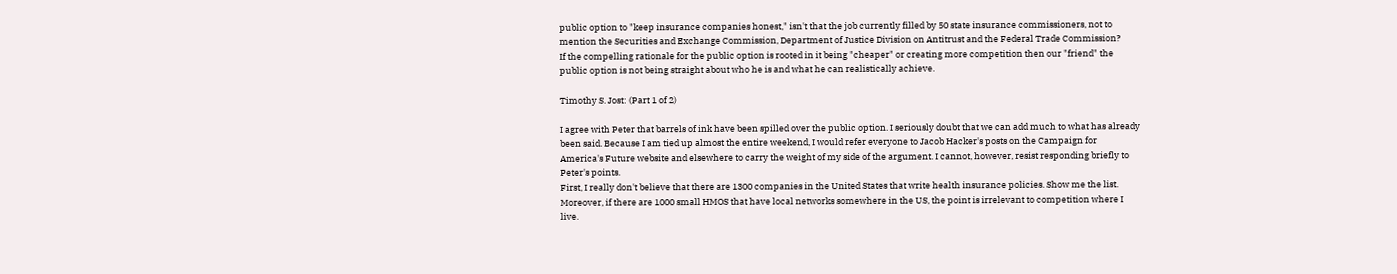public option to "keep insurance companies honest," isn't that the job currently filled by 50 state insurance commissioners, not to mention the Securities and Exchange Commission, Department of Justice Division on Antitrust and the Federal Trade Commission?
If the compelling rationale for the public option is rooted in it being "cheaper" or creating more competition then our "friend" the public option is not being straight about who he is and what he can realistically achieve.

Timothy S. Jost: (Part 1 of 2)

I agree with Peter that barrels of ink have been spilled over the public option. I seriously doubt that we can add much to what has already been said. Because I am tied up almost the entire weekend, I would refer everyone to Jacob Hacker's posts on the Campaign for America's Future website and elsewhere to carry the weight of my side of the argument. I cannot, however, resist responding briefly to Peter's points.
First, I really don't believe that there are 1300 companies in the United States that write health insurance policies. Show me the list. Moreover, if there are 1000 small HMOS that have local networks somewhere in the US, the point is irrelevant to competition where I live.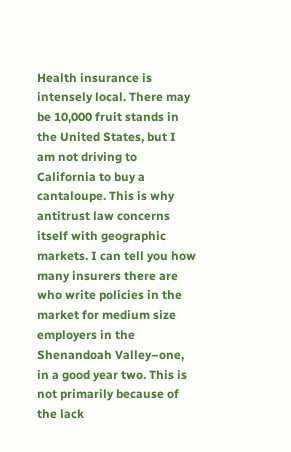Health insurance is intensely local. There may be 10,000 fruit stands in the United States, but I am not driving to California to buy a cantaloupe. This is why antitrust law concerns itself with geographic markets. I can tell you how many insurers there are who write policies in the market for medium size employers in the Shenandoah Valley–one, in a good year two. This is not primarily because of the lack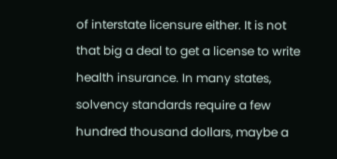of interstate licensure either. It is not that big a deal to get a license to write health insurance. In many states, solvency standards require a few hundred thousand dollars, maybe a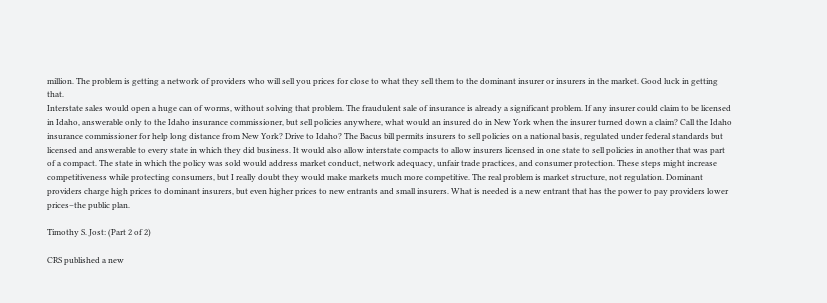million. The problem is getting a network of providers who will sell you prices for close to what they sell them to the dominant insurer or insurers in the market. Good luck in getting that.
Interstate sales would open a huge can of worms, without solving that problem. The fraudulent sale of insurance is already a significant problem. If any insurer could claim to be licensed in Idaho, answerable only to the Idaho insurance commissioner, but sell policies anywhere, what would an insured do in New York when the insurer turned down a claim? Call the Idaho insurance commissioner for help long distance from New York? Drive to Idaho? The Bacus bill permits insurers to sell policies on a national basis, regulated under federal standards but licensed and answerable to every state in which they did business. It would also allow interstate compacts to allow insurers licensed in one state to sell policies in another that was part of a compact. The state in which the policy was sold would address market conduct, network adequacy, unfair trade practices, and consumer protection. These steps might increase competitiveness while protecting consumers, but I really doubt they would make markets much more competitive. The real problem is market structure, not regulation. Dominant providers charge high prices to dominant insurers, but even higher prices to new entrants and small insurers. What is needed is a new entrant that has the power to pay providers lower prices–the public plan.

Timothy S. Jost: (Part 2 of 2)

CRS published a new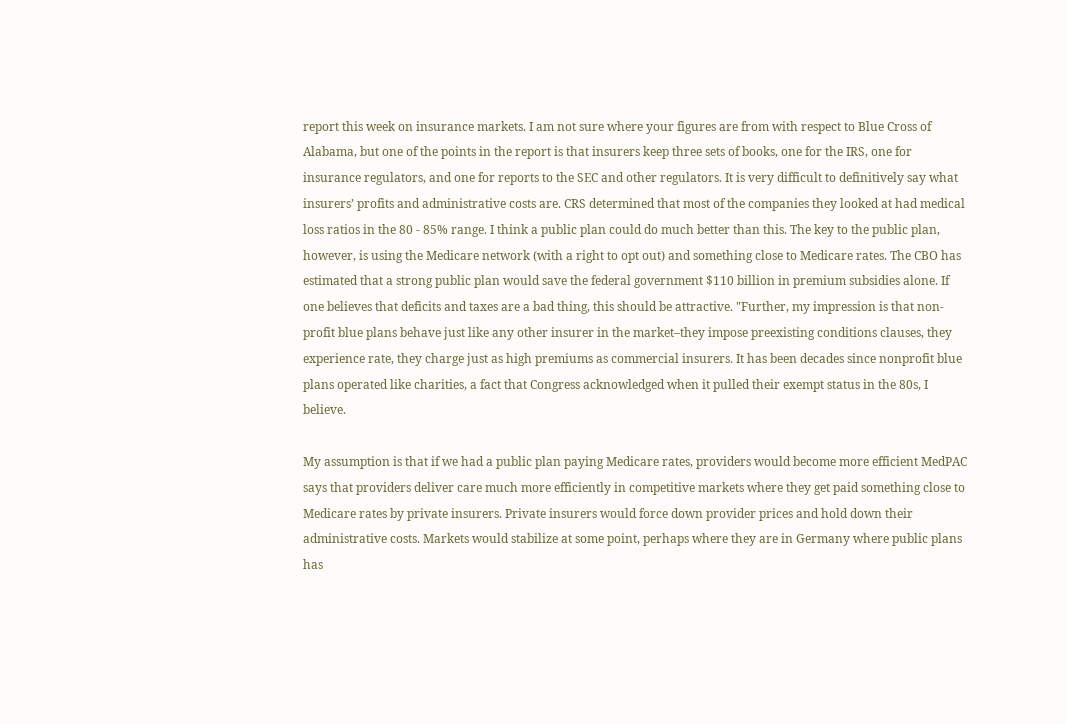report this week on insurance markets. I am not sure where your figures are from with respect to Blue Cross of Alabama, but one of the points in the report is that insurers keep three sets of books, one for the IRS, one for insurance regulators, and one for reports to the SEC and other regulators. It is very difficult to definitively say what insurers’ profits and administrative costs are. CRS determined that most of the companies they looked at had medical loss ratios in the 80 - 85% range. I think a public plan could do much better than this. The key to the public plan, however, is using the Medicare network (with a right to opt out) and something close to Medicare rates. The CBO has estimated that a strong public plan would save the federal government $110 billion in premium subsidies alone. If one believes that deficits and taxes are a bad thing, this should be attractive. "Further, my impression is that non-profit blue plans behave just like any other insurer in the market–they impose preexisting conditions clauses, they experience rate, they charge just as high premiums as commercial insurers. It has been decades since nonprofit blue plans operated like charities, a fact that Congress acknowledged when it pulled their exempt status in the 80s, I believe.

My assumption is that if we had a public plan paying Medicare rates, providers would become more efficient MedPAC says that providers deliver care much more efficiently in competitive markets where they get paid something close to Medicare rates by private insurers. Private insurers would force down provider prices and hold down their administrative costs. Markets would stabilize at some point, perhaps where they are in Germany where public plans has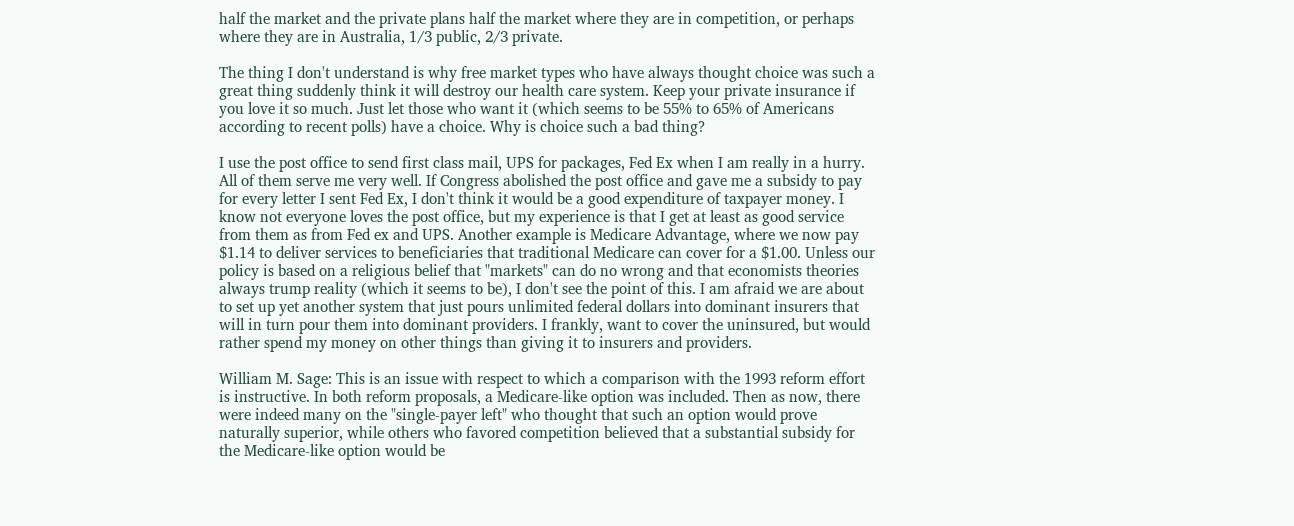half the market and the private plans half the market where they are in competition, or perhaps where they are in Australia, 1/3 public, 2/3 private.

The thing I don't understand is why free market types who have always thought choice was such a great thing suddenly think it will destroy our health care system. Keep your private insurance if you love it so much. Just let those who want it (which seems to be 55% to 65% of Americans according to recent polls) have a choice. Why is choice such a bad thing?

I use the post office to send first class mail, UPS for packages, Fed Ex when I am really in a hurry. All of them serve me very well. If Congress abolished the post office and gave me a subsidy to pay for every letter I sent Fed Ex, I don't think it would be a good expenditure of taxpayer money. I know not everyone loves the post office, but my experience is that I get at least as good service from them as from Fed ex and UPS. Another example is Medicare Advantage, where we now pay $1.14 to deliver services to beneficiaries that traditional Medicare can cover for a $1.00. Unless our policy is based on a religious belief that "markets" can do no wrong and that economists theories always trump reality (which it seems to be), I don't see the point of this. I am afraid we are about to set up yet another system that just pours unlimited federal dollars into dominant insurers that will in turn pour them into dominant providers. I frankly, want to cover the uninsured, but would rather spend my money on other things than giving it to insurers and providers.

William M. Sage: This is an issue with respect to which a comparison with the 1993 reform effort is instructive. In both reform proposals, a Medicare-like option was included. Then as now, there were indeed many on the "single-payer left" who thought that such an option would prove naturally superior, while others who favored competition believed that a substantial subsidy for the Medicare-like option would be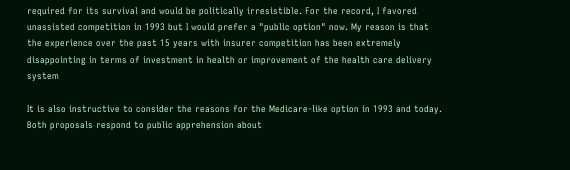required for its survival and would be politically irresistible. For the record, I favored unassisted competition in 1993 but I would prefer a "public option" now. My reason is that the experience over the past 15 years with insurer competition has been extremely disappointing in terms of investment in health or improvement of the health care delivery system

It is also instructive to consider the reasons for the Medicare-like option in 1993 and today. Both proposals respond to public apprehension about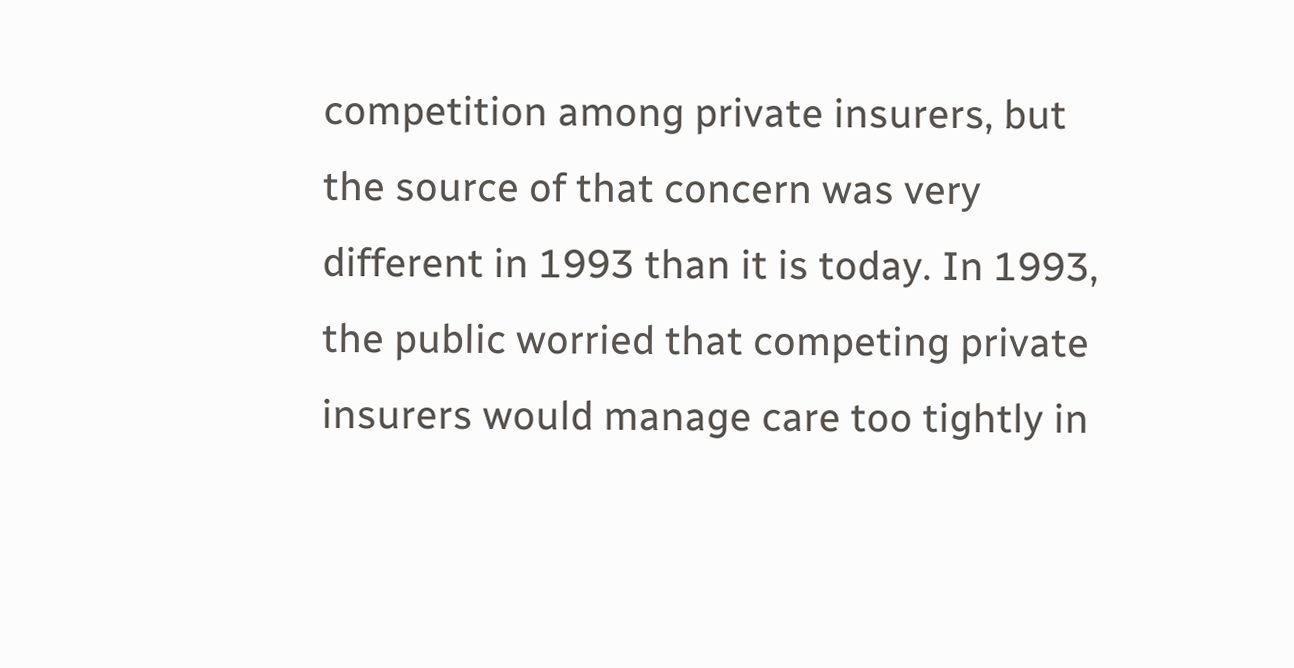competition among private insurers, but the source of that concern was very different in 1993 than it is today. In 1993, the public worried that competing private insurers would manage care too tightly in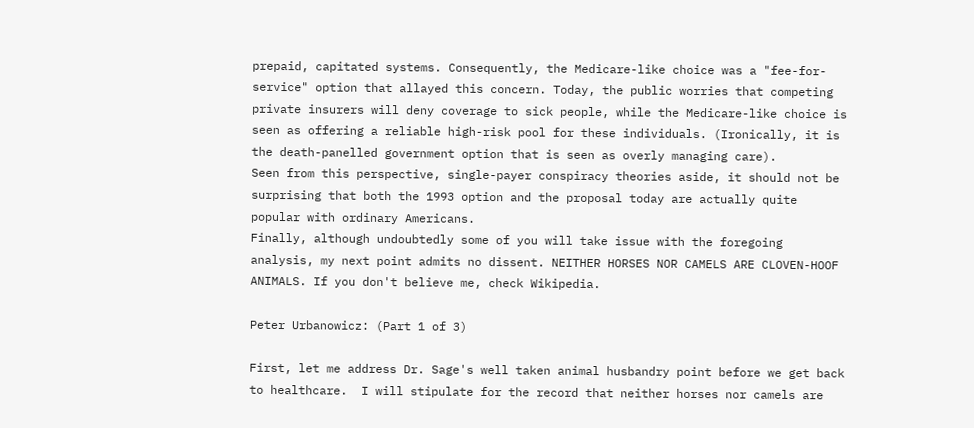prepaid, capitated systems. Consequently, the Medicare-like choice was a "fee-for-service" option that allayed this concern. Today, the public worries that competing private insurers will deny coverage to sick people, while the Medicare-like choice is seen as offering a reliable high-risk pool for these individuals. (Ironically, it is the death-panelled government option that is seen as overly managing care).
Seen from this perspective, single-payer conspiracy theories aside, it should not be surprising that both the 1993 option and the proposal today are actually quite popular with ordinary Americans.
Finally, although undoubtedly some of you will take issue with the foregoing analysis, my next point admits no dissent. NEITHER HORSES NOR CAMELS ARE CLOVEN-HOOF ANIMALS. If you don't believe me, check Wikipedia.

Peter Urbanowicz: (Part 1 of 3)

First, let me address Dr. Sage's well taken animal husbandry point before we get back to healthcare.  I will stipulate for the record that neither horses nor camels are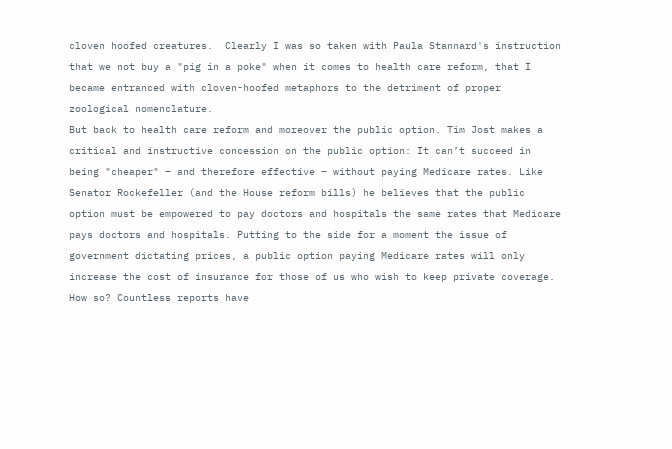cloven hoofed creatures.  Clearly I was so taken with Paula Stannard's instruction that we not buy a "pig in a poke" when it comes to health care reform, that I became entranced with cloven-hoofed metaphors to the detriment of proper zoological nomenclature.
But back to health care reform and moreover the public option. Tim Jost makes a critical and instructive concession on the public option: It can’t succeed in being "cheaper" – and therefore effective – without paying Medicare rates. Like Senator Rockefeller (and the House reform bills) he believes that the public option must be empowered to pay doctors and hospitals the same rates that Medicare pays doctors and hospitals. Putting to the side for a moment the issue of government dictating prices, a public option paying Medicare rates will only increase the cost of insurance for those of us who wish to keep private coverage. How so? Countless reports have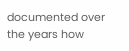documented over the years how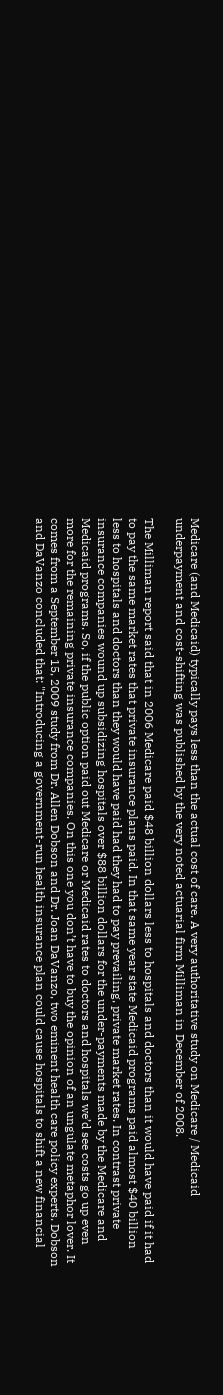Medicare (and Medicaid) typically pays less than the actual cost of care. A very authoritative study on Medicare / Medicaid underpayment and cost-shifting was published by the very noted actuarial firm Milliman in December of 2008.

The Milliman report said that in 2006 Medicare paid $48 billion dollars less to hospitals and doctors than it would have paid if it had to pay the same market rates that private insurance plans paid. In that same year state Medicaid programs paid almost $40 billion less to hospitals and doctors than they would have paid had they had to pay prevailing, private market rates. In contrast private insurance companies wound up subsidizing hospitals over $88 billion dollars for the under-payments made by the Medicare and Medicaid programs. So, if the public option paid out Medicare or Medicaid rates to doctors and hospitals we’d see costs go up even more for the remaining private insurance companies. On this one you don’t have to buy the opinion of an ungulate metaphor lover. It comes from a September 15, 2009 study from Dr. Allen Dobson and Dr. Joan DaVanzo, two eminent health care policy experts. Dobson and DaVanzo concluded that: "Introducing a government-run health insurance plan could cause hospitals to shift a new financial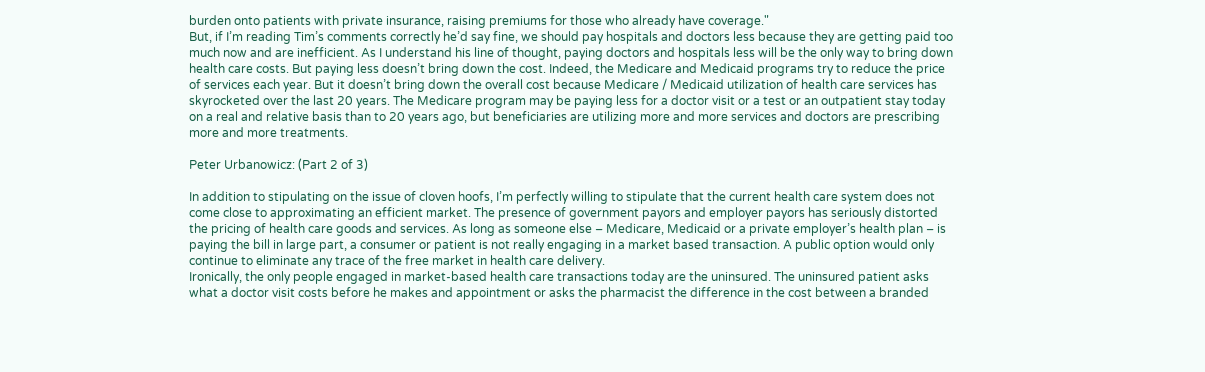burden onto patients with private insurance, raising premiums for those who already have coverage."
But, if I’m reading Tim’s comments correctly he’d say fine, we should pay hospitals and doctors less because they are getting paid too much now and are inefficient. As I understand his line of thought, paying doctors and hospitals less will be the only way to bring down health care costs. But paying less doesn’t bring down the cost. Indeed, the Medicare and Medicaid programs try to reduce the price of services each year. But it doesn’t bring down the overall cost because Medicare / Medicaid utilization of health care services has skyrocketed over the last 20 years. The Medicare program may be paying less for a doctor visit or a test or an outpatient stay today on a real and relative basis than to 20 years ago, but beneficiaries are utilizing more and more services and doctors are prescribing more and more treatments.

Peter Urbanowicz: (Part 2 of 3)

In addition to stipulating on the issue of cloven hoofs, I’m perfectly willing to stipulate that the current health care system does not come close to approximating an efficient market. The presence of government payors and employer payors has seriously distorted the pricing of health care goods and services. As long as someone else – Medicare, Medicaid or a private employer’s health plan – is paying the bill in large part, a consumer or patient is not really engaging in a market based transaction. A public option would only continue to eliminate any trace of the free market in health care delivery.
Ironically, the only people engaged in market-based health care transactions today are the uninsured. The uninsured patient asks what a doctor visit costs before he makes and appointment or asks the pharmacist the difference in the cost between a branded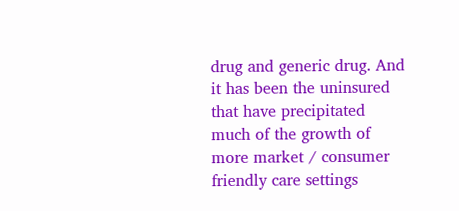drug and generic drug. And it has been the uninsured that have precipitated much of the growth of more market / consumer friendly care settings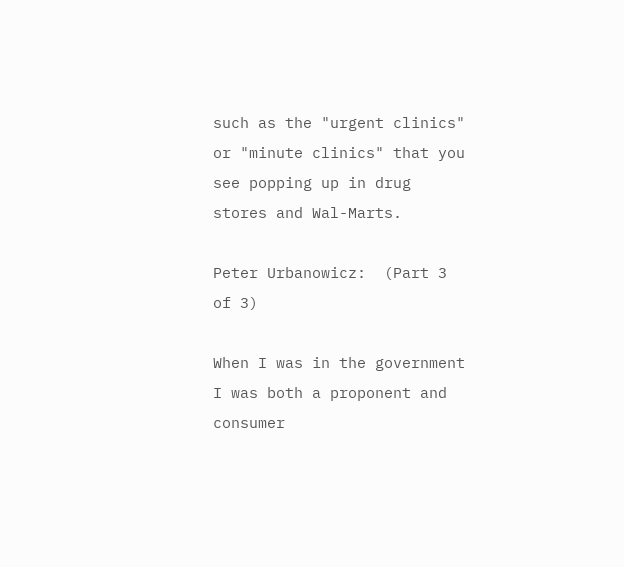such as the "urgent clinics" or "minute clinics" that you see popping up in drug stores and Wal-Marts.

Peter Urbanowicz:  (Part 3 of 3)

When I was in the government I was both a proponent and consumer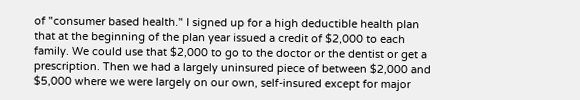of "consumer based health." I signed up for a high deductible health plan that at the beginning of the plan year issued a credit of $2,000 to each family. We could use that $2,000 to go to the doctor or the dentist or get a prescription. Then we had a largely uninsured piece of between $2,000 and $5,000 where we were largely on our own, self-insured except for major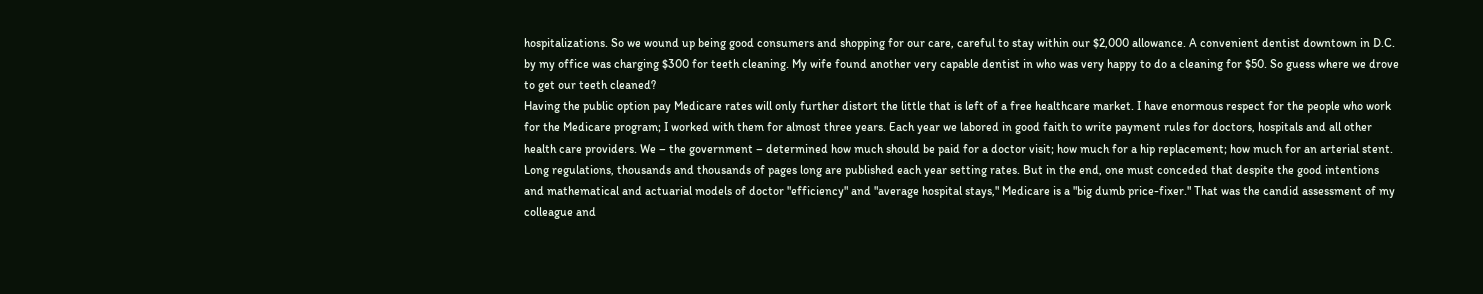hospitalizations. So we wound up being good consumers and shopping for our care, careful to stay within our $2,000 allowance. A convenient dentist downtown in D.C. by my office was charging $300 for teeth cleaning. My wife found another very capable dentist in who was very happy to do a cleaning for $50. So guess where we drove to get our teeth cleaned?
Having the public option pay Medicare rates will only further distort the little that is left of a free healthcare market. I have enormous respect for the people who work for the Medicare program; I worked with them for almost three years. Each year we labored in good faith to write payment rules for doctors, hospitals and all other health care providers. We – the government – determined how much should be paid for a doctor visit; how much for a hip replacement; how much for an arterial stent. Long regulations, thousands and thousands of pages long are published each year setting rates. But in the end, one must conceded that despite the good intentions and mathematical and actuarial models of doctor "efficiency" and "average hospital stays," Medicare is a "big dumb price-fixer." That was the candid assessment of my colleague and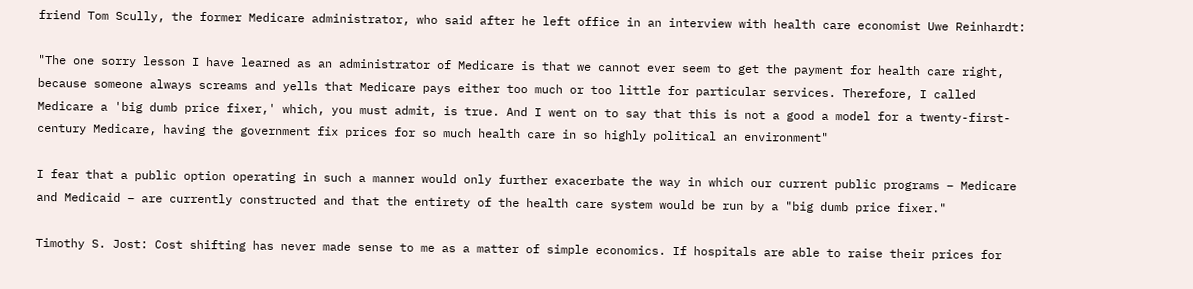friend Tom Scully, the former Medicare administrator, who said after he left office in an interview with health care economist Uwe Reinhardt:

"The one sorry lesson I have learned as an administrator of Medicare is that we cannot ever seem to get the payment for health care right, because someone always screams and yells that Medicare pays either too much or too little for particular services. Therefore, I called Medicare a 'big dumb price fixer,' which, you must admit, is true. And I went on to say that this is not a good a model for a twenty-first-century Medicare, having the government fix prices for so much health care in so highly political an environment"

I fear that a public option operating in such a manner would only further exacerbate the way in which our current public programs – Medicare and Medicaid – are currently constructed and that the entirety of the health care system would be run by a "big dumb price fixer."

Timothy S. Jost: Cost shifting has never made sense to me as a matter of simple economics. If hospitals are able to raise their prices for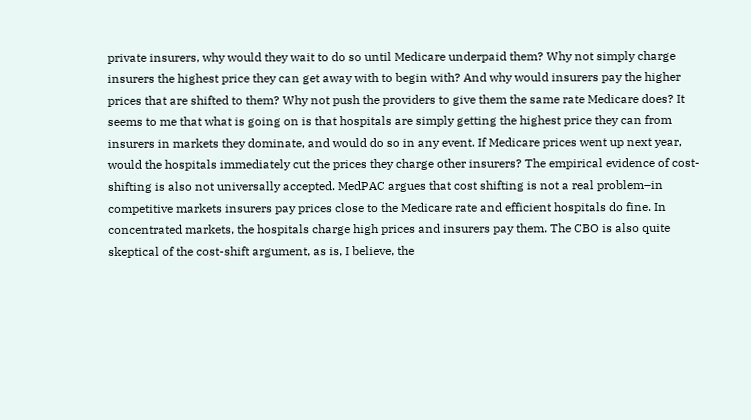private insurers, why would they wait to do so until Medicare underpaid them? Why not simply charge insurers the highest price they can get away with to begin with? And why would insurers pay the higher prices that are shifted to them? Why not push the providers to give them the same rate Medicare does? It seems to me that what is going on is that hospitals are simply getting the highest price they can from insurers in markets they dominate, and would do so in any event. If Medicare prices went up next year, would the hospitals immediately cut the prices they charge other insurers? The empirical evidence of cost-shifting is also not universally accepted. MedPAC argues that cost shifting is not a real problem–in competitive markets insurers pay prices close to the Medicare rate and efficient hospitals do fine. In concentrated markets, the hospitals charge high prices and insurers pay them. The CBO is also quite skeptical of the cost-shift argument, as is, I believe, the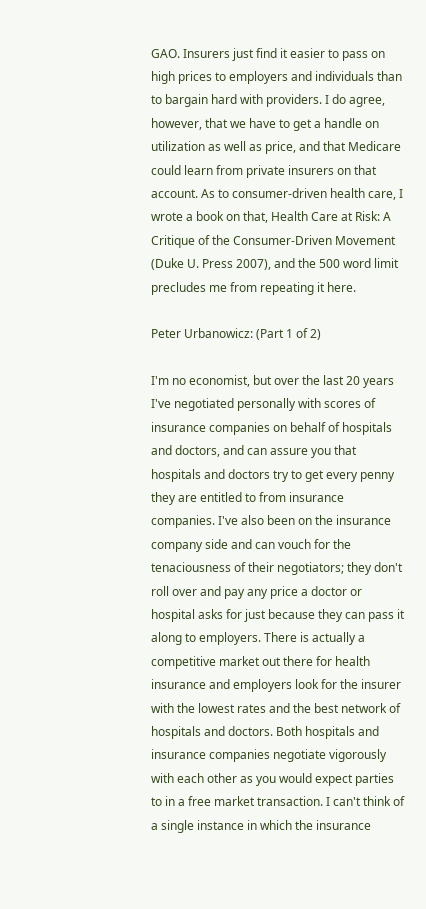GAO. Insurers just find it easier to pass on high prices to employers and individuals than to bargain hard with providers. I do agree, however, that we have to get a handle on utilization as well as price, and that Medicare could learn from private insurers on that account. As to consumer-driven health care, I wrote a book on that, Health Care at Risk: A Critique of the Consumer-Driven Movement (Duke U. Press 2007), and the 500 word limit precludes me from repeating it here.

Peter Urbanowicz: (Part 1 of 2)

I'm no economist, but over the last 20 years I've negotiated personally with scores of insurance companies on behalf of hospitals and doctors, and can assure you that hospitals and doctors try to get every penny they are entitled to from insurance companies. I've also been on the insurance company side and can vouch for the tenaciousness of their negotiators; they don't roll over and pay any price a doctor or hospital asks for just because they can pass it along to employers. There is actually a competitive market out there for health insurance and employers look for the insurer with the lowest rates and the best network of hospitals and doctors. Both hospitals and insurance companies negotiate vigorously with each other as you would expect parties to in a free market transaction. I can't think of a single instance in which the insurance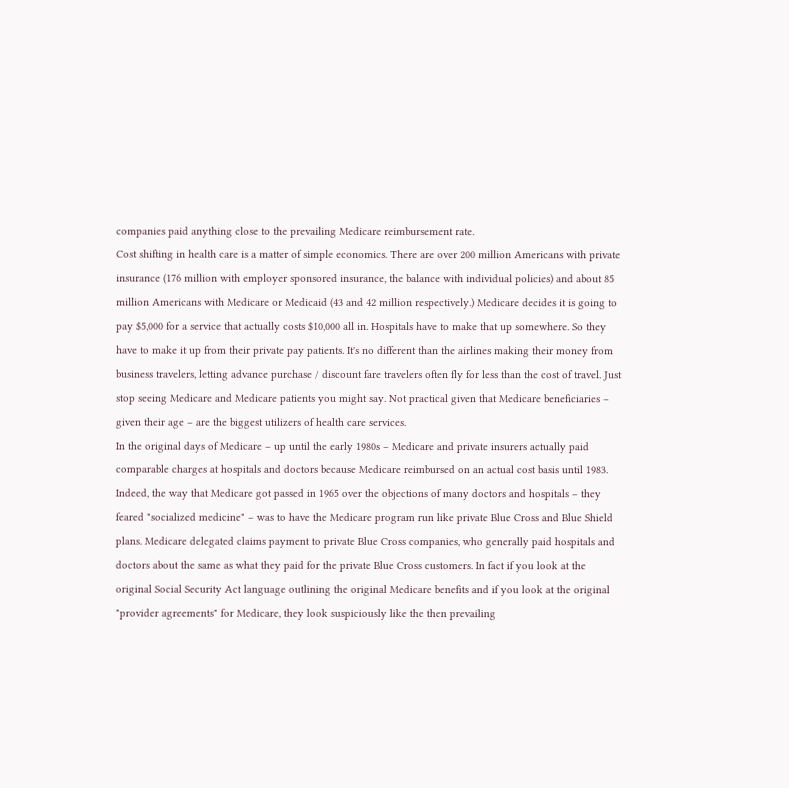companies paid anything close to the prevailing Medicare reimbursement rate.
Cost shifting in health care is a matter of simple economics. There are over 200 million Americans with private insurance (176 million with employer sponsored insurance, the balance with individual policies) and about 85 million Americans with Medicare or Medicaid (43 and 42 million respectively.) Medicare decides it is going to pay $5,000 for a service that actually costs $10,000 all in. Hospitals have to make that up somewhere. So they have to make it up from their private pay patients. It's no different than the airlines making their money from business travelers, letting advance purchase / discount fare travelers often fly for less than the cost of travel. Just stop seeing Medicare and Medicare patients you might say. Not practical given that Medicare beneficiaries – given their age – are the biggest utilizers of health care services.
In the original days of Medicare – up until the early 1980s – Medicare and private insurers actually paid comparable charges at hospitals and doctors because Medicare reimbursed on an actual cost basis until 1983. Indeed, the way that Medicare got passed in 1965 over the objections of many doctors and hospitals – they feared "socialized medicine" – was to have the Medicare program run like private Blue Cross and Blue Shield plans. Medicare delegated claims payment to private Blue Cross companies, who generally paid hospitals and doctors about the same as what they paid for the private Blue Cross customers. In fact if you look at the original Social Security Act language outlining the original Medicare benefits and if you look at the original "provider agreements" for Medicare, they look suspiciously like the then prevailing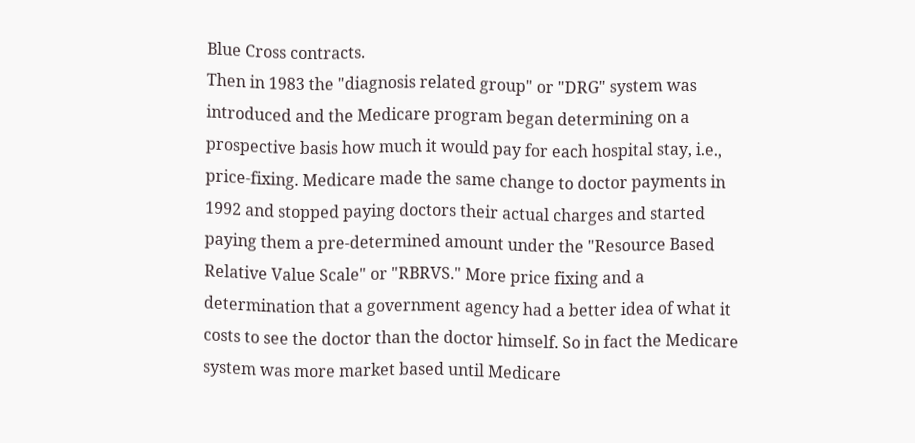Blue Cross contracts.
Then in 1983 the "diagnosis related group" or "DRG" system was introduced and the Medicare program began determining on a prospective basis how much it would pay for each hospital stay, i.e., price-fixing. Medicare made the same change to doctor payments in 1992 and stopped paying doctors their actual charges and started paying them a pre-determined amount under the "Resource Based Relative Value Scale" or "RBRVS." More price fixing and a determination that a government agency had a better idea of what it costs to see the doctor than the doctor himself. So in fact the Medicare system was more market based until Medicare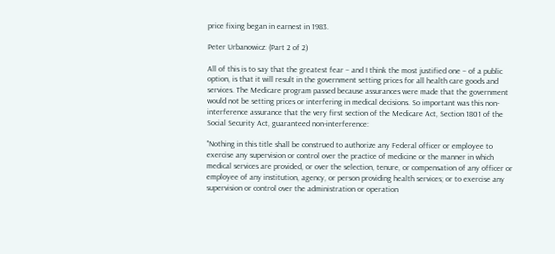price fixing began in earnest in 1983.

Peter Urbanowicz: (Part 2 of 2)

All of this is to say that the greatest fear – and I think the most justified one – of a public option, is that it will result in the government setting prices for all health care goods and services. The Medicare program passed because assurances were made that the government would not be setting prices or interfering in medical decisions. So important was this non-interference assurance that the very first section of the Medicare Act, Section 1801 of the Social Security Act, guaranteed non-interference:

"Nothing in this title shall be construed to authorize any Federal officer or employee to exercise any supervision or control over the practice of medicine or the manner in which medical services are provided, or over the selection, tenure, or compensation of any officer or employee of any institution, agency, or person providing health services; or to exercise any supervision or control over the administration or operation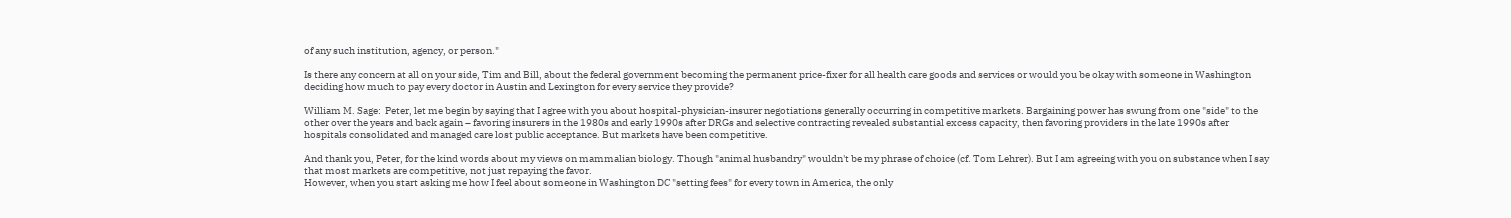of any such institution, agency, or person."

Is there any concern at all on your side, Tim and Bill, about the federal government becoming the permanent price-fixer for all health care goods and services or would you be okay with someone in Washington deciding how much to pay every doctor in Austin and Lexington for every service they provide?

William M. Sage:  Peter, let me begin by saying that I agree with you about hospital-physician-insurer negotiations generally occurring in competitive markets. Bargaining power has swung from one "side" to the other over the years and back again – favoring insurers in the 1980s and early 1990s after DRGs and selective contracting revealed substantial excess capacity, then favoring providers in the late 1990s after hospitals consolidated and managed care lost public acceptance. But markets have been competitive.

And thank you, Peter, for the kind words about my views on mammalian biology. Though "animal husbandry" wouldn't be my phrase of choice (cf. Tom Lehrer). But I am agreeing with you on substance when I say that most markets are competitive, not just repaying the favor.
However, when you start asking me how I feel about someone in Washington DC "setting fees" for every town in America, the only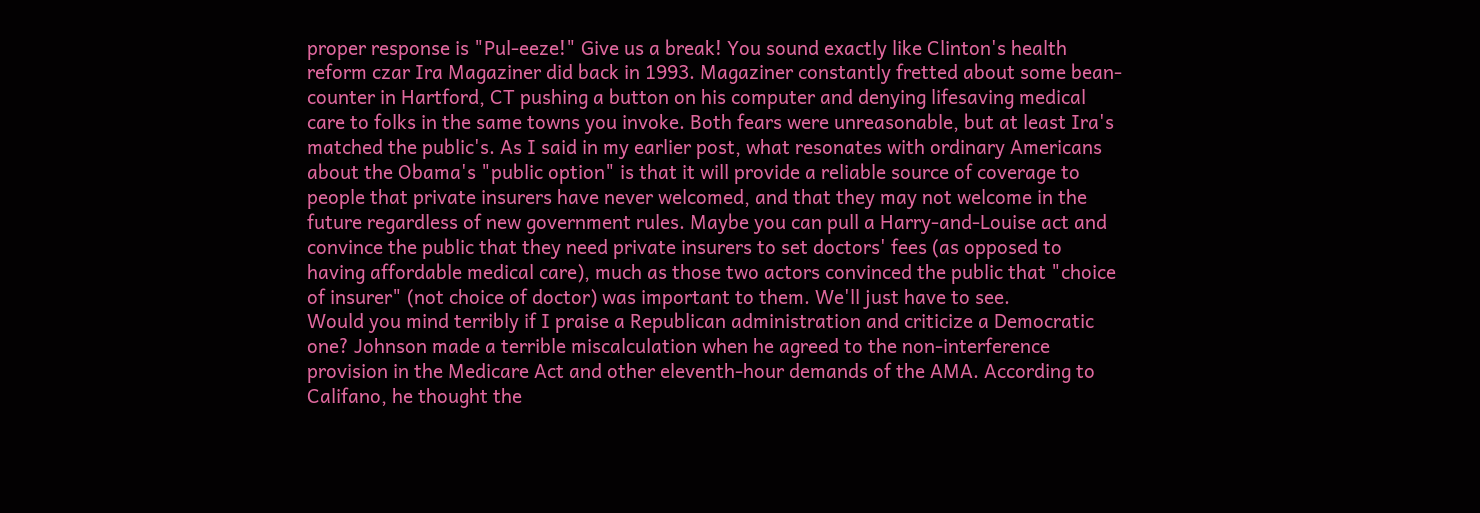proper response is "Pul-eeze!" Give us a break! You sound exactly like Clinton's health reform czar Ira Magaziner did back in 1993. Magaziner constantly fretted about some bean-counter in Hartford, CT pushing a button on his computer and denying lifesaving medical care to folks in the same towns you invoke. Both fears were unreasonable, but at least Ira's matched the public's. As I said in my earlier post, what resonates with ordinary Americans about the Obama's "public option" is that it will provide a reliable source of coverage to people that private insurers have never welcomed, and that they may not welcome in the future regardless of new government rules. Maybe you can pull a Harry-and-Louise act and convince the public that they need private insurers to set doctors' fees (as opposed to having affordable medical care), much as those two actors convinced the public that "choice of insurer" (not choice of doctor) was important to them. We'll just have to see.
Would you mind terribly if I praise a Republican administration and criticize a Democratic one? Johnson made a terrible miscalculation when he agreed to the non-interference provision in the Medicare Act and other eleventh-hour demands of the AMA. According to Califano, he thought the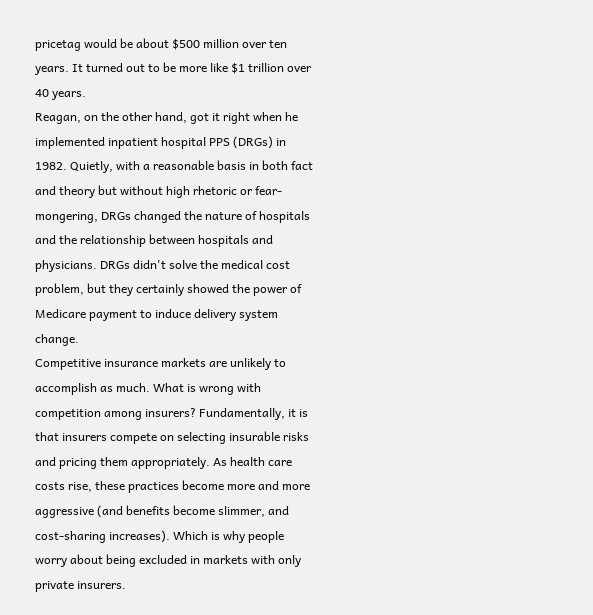pricetag would be about $500 million over ten years. It turned out to be more like $1 trillion over 40 years.
Reagan, on the other hand, got it right when he implemented inpatient hospital PPS (DRGs) in 1982. Quietly, with a reasonable basis in both fact and theory but without high rhetoric or fear-mongering, DRGs changed the nature of hospitals and the relationship between hospitals and physicians. DRGs didn't solve the medical cost problem, but they certainly showed the power of Medicare payment to induce delivery system change.
Competitive insurance markets are unlikely to accomplish as much. What is wrong with competition among insurers? Fundamentally, it is that insurers compete on selecting insurable risks and pricing them appropriately. As health care costs rise, these practices become more and more aggressive (and benefits become slimmer, and cost-sharing increases). Which is why people worry about being excluded in markets with only private insurers.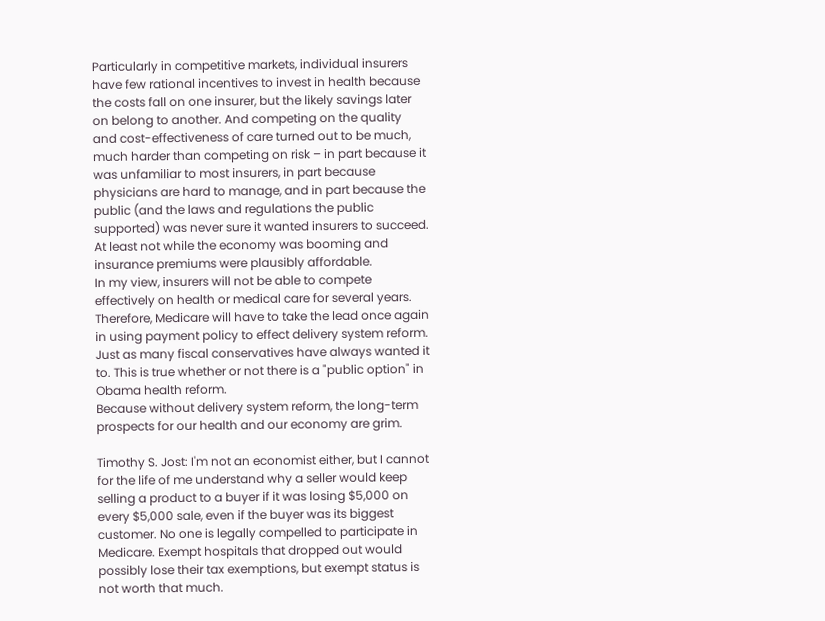Particularly in competitive markets, individual insurers have few rational incentives to invest in health because the costs fall on one insurer, but the likely savings later on belong to another. And competing on the quality and cost-effectiveness of care turned out to be much, much harder than competing on risk – in part because it was unfamiliar to most insurers, in part because physicians are hard to manage, and in part because the public (and the laws and regulations the public supported) was never sure it wanted insurers to succeed. At least not while the economy was booming and insurance premiums were plausibly affordable.
In my view, insurers will not be able to compete effectively on health or medical care for several years. Therefore, Medicare will have to take the lead once again in using payment policy to effect delivery system reform. Just as many fiscal conservatives have always wanted it to. This is true whether or not there is a "public option" in Obama health reform.
Because without delivery system reform, the long-term prospects for our health and our economy are grim.

Timothy S. Jost: I'm not an economist either, but I cannot for the life of me understand why a seller would keep selling a product to a buyer if it was losing $5,000 on every $5,000 sale, even if the buyer was its biggest customer. No one is legally compelled to participate in Medicare. Exempt hospitals that dropped out would possibly lose their tax exemptions, but exempt status is not worth that much.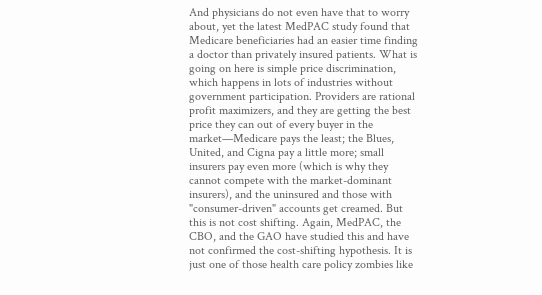And physicians do not even have that to worry about, yet the latest MedPAC study found that Medicare beneficiaries had an easier time finding a doctor than privately insured patients. What is going on here is simple price discrimination, which happens in lots of industries without government participation. Providers are rational profit maximizers, and they are getting the best price they can out of every buyer in the market—Medicare pays the least; the Blues, United, and Cigna pay a little more; small insurers pay even more (which is why they cannot compete with the market-dominant insurers), and the uninsured and those with "consumer-driven" accounts get creamed. But this is not cost shifting. Again, MedPAC, the CBO, and the GAO have studied this and have not confirmed the cost-shifting hypothesis. It is just one of those health care policy zombies like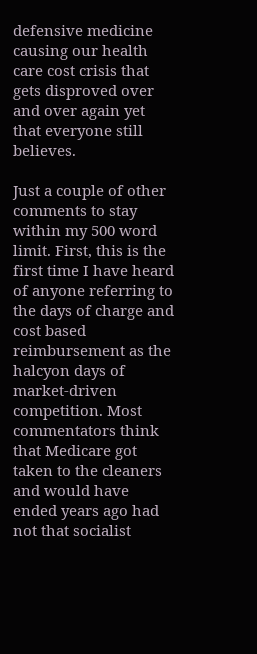defensive medicine causing our health care cost crisis that gets disproved over and over again yet that everyone still believes.

Just a couple of other comments to stay within my 500 word limit. First, this is the first time I have heard of anyone referring to the days of charge and cost based reimbursement as the halcyon days of market-driven competition. Most commentators think that Medicare got taken to the cleaners and would have ended years ago had not that socialist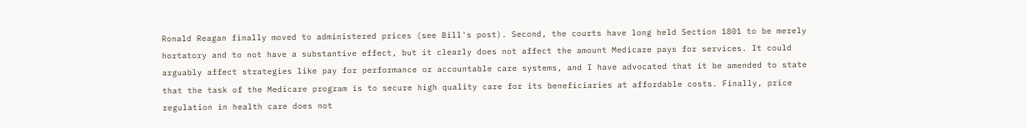Ronald Reagan finally moved to administered prices (see Bill's post). Second, the courts have long held Section 1801 to be merely hortatory and to not have a substantive effect, but it clearly does not affect the amount Medicare pays for services. It could arguably affect strategies like pay for performance or accountable care systems, and I have advocated that it be amended to state that the task of the Medicare program is to secure high quality care for its beneficiaries at affordable costs. Finally, price regulation in health care does not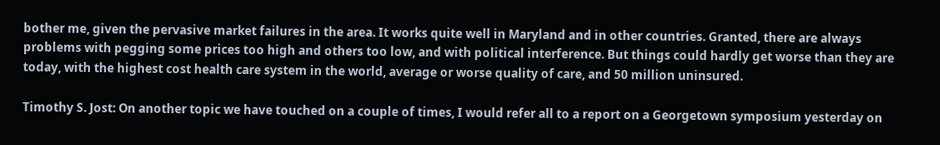bother me, given the pervasive market failures in the area. It works quite well in Maryland and in other countries. Granted, there are always problems with pegging some prices too high and others too low, and with political interference. But things could hardly get worse than they are today, with the highest cost health care system in the world, average or worse quality of care, and 50 million uninsured.

Timothy S. Jost: On another topic we have touched on a couple of times, I would refer all to a report on a Georgetown symposium yesterday on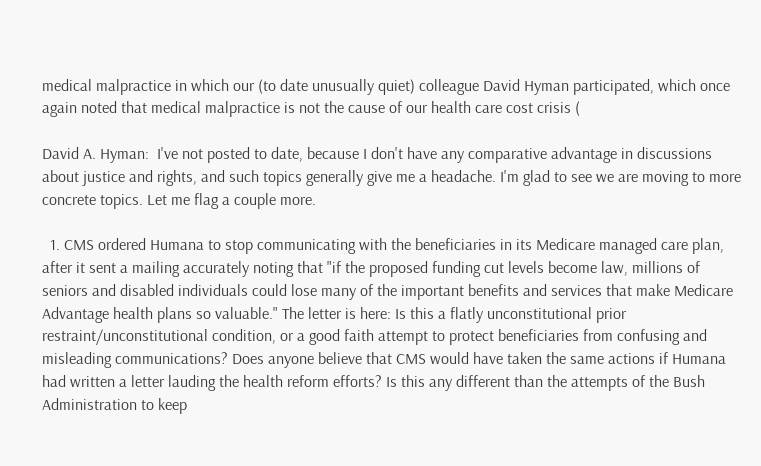medical malpractice in which our (to date unusually quiet) colleague David Hyman participated, which once again noted that medical malpractice is not the cause of our health care cost crisis (

David A. Hyman:  I've not posted to date, because I don't have any comparative advantage in discussions about justice and rights, and such topics generally give me a headache. I'm glad to see we are moving to more concrete topics. Let me flag a couple more.

  1. CMS ordered Humana to stop communicating with the beneficiaries in its Medicare managed care plan, after it sent a mailing accurately noting that "if the proposed funding cut levels become law, millions of seniors and disabled individuals could lose many of the important benefits and services that make Medicare Advantage health plans so valuable." The letter is here: Is this a flatly unconstitutional prior restraint/unconstitutional condition, or a good faith attempt to protect beneficiaries from confusing and misleading communications? Does anyone believe that CMS would have taken the same actions if Humana had written a letter lauding the health reform efforts? Is this any different than the attempts of the Bush Administration to keep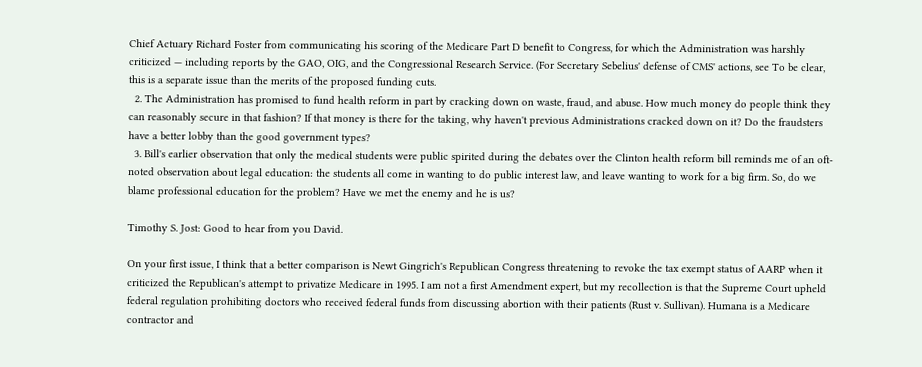Chief Actuary Richard Foster from communicating his scoring of the Medicare Part D benefit to Congress, for which the Administration was harshly criticized — including reports by the GAO, OIG, and the Congressional Research Service. (For Secretary Sebelius' defense of CMS' actions, see To be clear, this is a separate issue than the merits of the proposed funding cuts.
  2. The Administration has promised to fund health reform in part by cracking down on waste, fraud, and abuse. How much money do people think they can reasonably secure in that fashion? If that money is there for the taking, why haven't previous Administrations cracked down on it? Do the fraudsters have a better lobby than the good government types?
  3. Bill's earlier observation that only the medical students were public spirited during the debates over the Clinton health reform bill reminds me of an oft-noted observation about legal education: the students all come in wanting to do public interest law, and leave wanting to work for a big firm. So, do we blame professional education for the problem? Have we met the enemy and he is us?

Timothy S. Jost: Good to hear from you David.

On your first issue, I think that a better comparison is Newt Gingrich's Republican Congress threatening to revoke the tax exempt status of AARP when it criticized the Republican's attempt to privatize Medicare in 1995. I am not a first Amendment expert, but my recollection is that the Supreme Court upheld federal regulation prohibiting doctors who received federal funds from discussing abortion with their patients (Rust v. Sullivan). Humana is a Medicare contractor and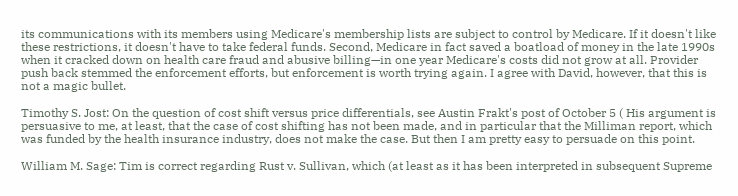its communications with its members using Medicare's membership lists are subject to control by Medicare. If it doesn't like these restrictions, it doesn't have to take federal funds. Second, Medicare in fact saved a boatload of money in the late 1990s when it cracked down on health care fraud and abusive billing—in one year Medicare's costs did not grow at all. Provider push back stemmed the enforcement efforts, but enforcement is worth trying again. I agree with David, however, that this is not a magic bullet.

Timothy S. Jost: On the question of cost shift versus price differentials, see Austin Frakt's post of October 5 ( His argument is persuasive to me, at least, that the case of cost shifting has not been made, and in particular that the Milliman report, which was funded by the health insurance industry, does not make the case. But then I am pretty easy to persuade on this point.

William M. Sage: Tim is correct regarding Rust v. Sullivan, which (at least as it has been interpreted in subsequent Supreme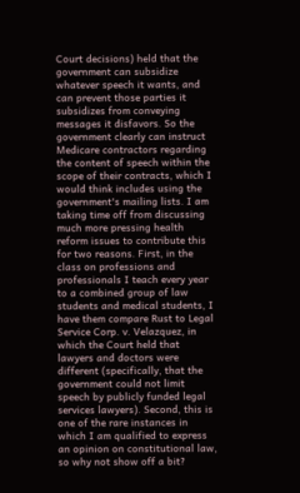Court decisions) held that the government can subsidize whatever speech it wants, and can prevent those parties it subsidizes from conveying messages it disfavors. So the government clearly can instruct Medicare contractors regarding the content of speech within the scope of their contracts, which I would think includes using the government's mailing lists. I am taking time off from discussing much more pressing health reform issues to contribute this for two reasons. First, in the class on professions and professionals I teach every year to a combined group of law students and medical students, I have them compare Rust to Legal Service Corp. v. Velazquez, in which the Court held that lawyers and doctors were different (specifically, that the government could not limit speech by publicly funded legal services lawyers). Second, this is one of the rare instances in which I am qualified to express an opinion on constitutional law, so why not show off a bit?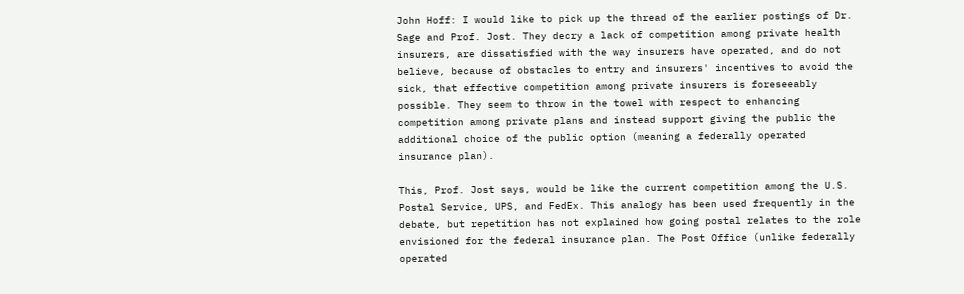John Hoff: I would like to pick up the thread of the earlier postings of Dr. Sage and Prof. Jost. They decry a lack of competition among private health insurers, are dissatisfied with the way insurers have operated, and do not believe, because of obstacles to entry and insurers' incentives to avoid the sick, that effective competition among private insurers is foreseeably possible. They seem to throw in the towel with respect to enhancing competition among private plans and instead support giving the public the additional choice of the public option (meaning a federally operated insurance plan).

This, Prof. Jost says, would be like the current competition among the U.S. Postal Service, UPS, and FedEx. This analogy has been used frequently in the debate, but repetition has not explained how going postal relates to the role envisioned for the federal insurance plan. The Post Office (unlike federally operated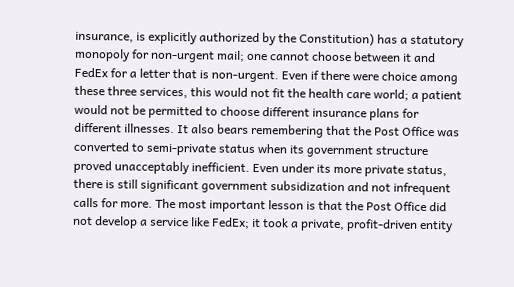insurance, is explicitly authorized by the Constitution) has a statutory monopoly for non-urgent mail; one cannot choose between it and FedEx for a letter that is non-urgent. Even if there were choice among these three services, this would not fit the health care world; a patient would not be permitted to choose different insurance plans for different illnesses. It also bears remembering that the Post Office was converted to semi-private status when its government structure proved unacceptably inefficient. Even under its more private status, there is still significant government subsidization and not infrequent calls for more. The most important lesson is that the Post Office did not develop a service like FedEx; it took a private, profit-driven entity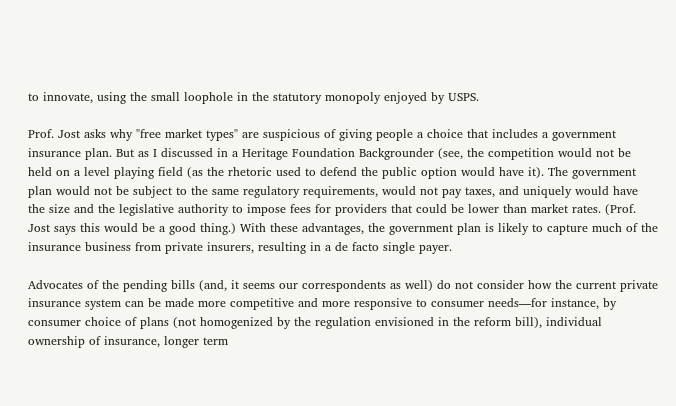to innovate, using the small loophole in the statutory monopoly enjoyed by USPS.

Prof. Jost asks why "free market types" are suspicious of giving people a choice that includes a government insurance plan. But as I discussed in a Heritage Foundation Backgrounder (see, the competition would not be held on a level playing field (as the rhetoric used to defend the public option would have it). The government plan would not be subject to the same regulatory requirements, would not pay taxes, and uniquely would have the size and the legislative authority to impose fees for providers that could be lower than market rates. (Prof. Jost says this would be a good thing.) With these advantages, the government plan is likely to capture much of the insurance business from private insurers, resulting in a de facto single payer.

Advocates of the pending bills (and, it seems our correspondents as well) do not consider how the current private insurance system can be made more competitive and more responsive to consumer needs—for instance, by consumer choice of plans (not homogenized by the regulation envisioned in the reform bill), individual ownership of insurance, longer term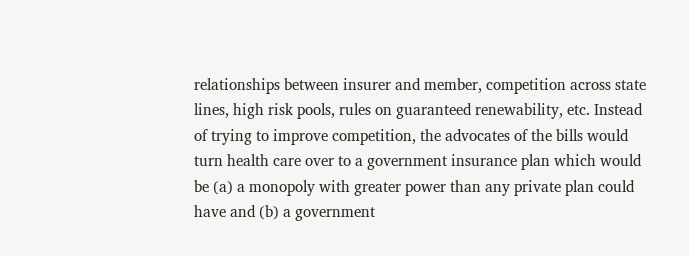relationships between insurer and member, competition across state lines, high risk pools, rules on guaranteed renewability, etc. Instead of trying to improve competition, the advocates of the bills would turn health care over to a government insurance plan which would be (a) a monopoly with greater power than any private plan could have and (b) a government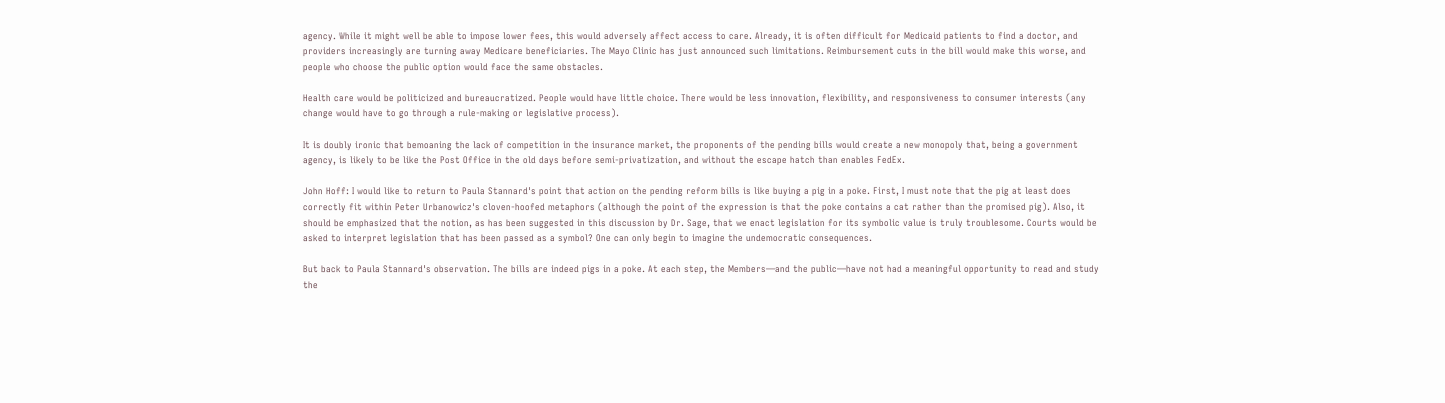agency. While it might well be able to impose lower fees, this would adversely affect access to care. Already, it is often difficult for Medicaid patients to find a doctor, and providers increasingly are turning away Medicare beneficiaries. The Mayo Clinic has just announced such limitations. Reimbursement cuts in the bill would make this worse, and people who choose the public option would face the same obstacles.

Health care would be politicized and bureaucratized. People would have little choice. There would be less innovation, flexibility, and responsiveness to consumer interests (any change would have to go through a rule-making or legislative process).

It is doubly ironic that bemoaning the lack of competition in the insurance market, the proponents of the pending bills would create a new monopoly that, being a government agency, is likely to be like the Post Office in the old days before semi-privatization, and without the escape hatch than enables FedEx.

John Hoff: I would like to return to Paula Stannard's point that action on the pending reform bills is like buying a pig in a poke. First, I must note that the pig at least does correctly fit within Peter Urbanowicz's cloven-hoofed metaphors (although the point of the expression is that the poke contains a cat rather than the promised pig). Also, it should be emphasized that the notion, as has been suggested in this discussion by Dr. Sage, that we enact legislation for its symbolic value is truly troublesome. Courts would be asked to interpret legislation that has been passed as a symbol? One can only begin to imagine the undemocratic consequences.

But back to Paula Stannard's observation. The bills are indeed pigs in a poke. At each step, the Members—and the public—have not had a meaningful opportunity to read and study the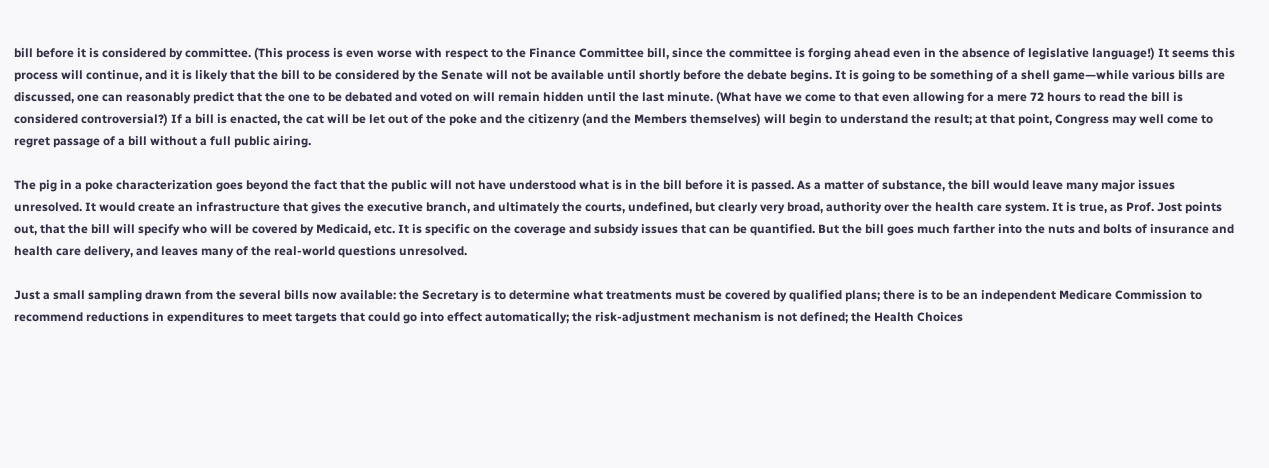bill before it is considered by committee. (This process is even worse with respect to the Finance Committee bill, since the committee is forging ahead even in the absence of legislative language!) It seems this process will continue, and it is likely that the bill to be considered by the Senate will not be available until shortly before the debate begins. It is going to be something of a shell game—while various bills are discussed, one can reasonably predict that the one to be debated and voted on will remain hidden until the last minute. (What have we come to that even allowing for a mere 72 hours to read the bill is considered controversial?) If a bill is enacted, the cat will be let out of the poke and the citizenry (and the Members themselves) will begin to understand the result; at that point, Congress may well come to regret passage of a bill without a full public airing.

The pig in a poke characterization goes beyond the fact that the public will not have understood what is in the bill before it is passed. As a matter of substance, the bill would leave many major issues unresolved. It would create an infrastructure that gives the executive branch, and ultimately the courts, undefined, but clearly very broad, authority over the health care system. It is true, as Prof. Jost points out, that the bill will specify who will be covered by Medicaid, etc. It is specific on the coverage and subsidy issues that can be quantified. But the bill goes much farther into the nuts and bolts of insurance and health care delivery, and leaves many of the real-world questions unresolved.

Just a small sampling drawn from the several bills now available: the Secretary is to determine what treatments must be covered by qualified plans; there is to be an independent Medicare Commission to recommend reductions in expenditures to meet targets that could go into effect automatically; the risk-adjustment mechanism is not defined; the Health Choices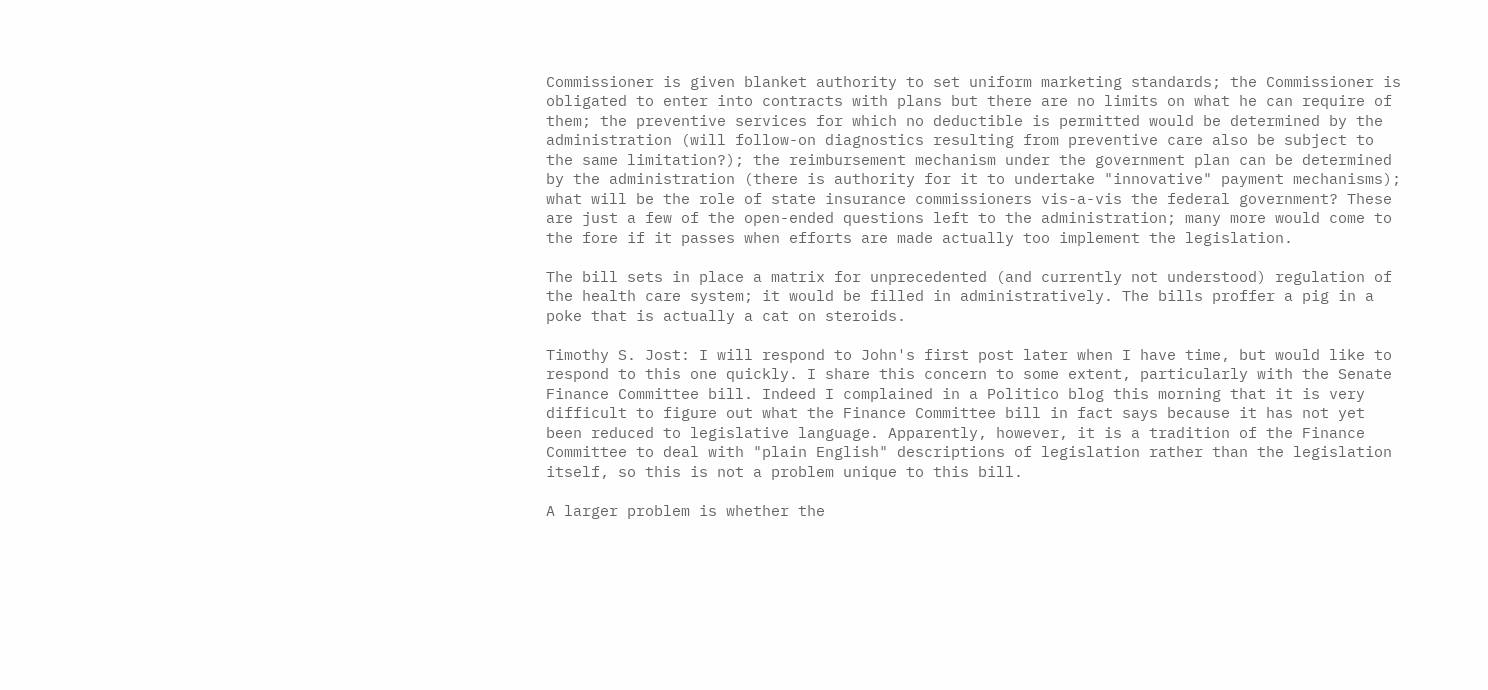Commissioner is given blanket authority to set uniform marketing standards; the Commissioner is obligated to enter into contracts with plans but there are no limits on what he can require of them; the preventive services for which no deductible is permitted would be determined by the administration (will follow-on diagnostics resulting from preventive care also be subject to the same limitation?); the reimbursement mechanism under the government plan can be determined by the administration (there is authority for it to undertake "innovative" payment mechanisms); what will be the role of state insurance commissioners vis-a-vis the federal government? These are just a few of the open-ended questions left to the administration; many more would come to the fore if it passes when efforts are made actually too implement the legislation.

The bill sets in place a matrix for unprecedented (and currently not understood) regulation of the health care system; it would be filled in administratively. The bills proffer a pig in a poke that is actually a cat on steroids.

Timothy S. Jost: I will respond to John's first post later when I have time, but would like to respond to this one quickly. I share this concern to some extent, particularly with the Senate Finance Committee bill. Indeed I complained in a Politico blog this morning that it is very difficult to figure out what the Finance Committee bill in fact says because it has not yet been reduced to legislative language. Apparently, however, it is a tradition of the Finance Committee to deal with "plain English" descriptions of legislation rather than the legislation itself, so this is not a problem unique to this bill.

A larger problem is whether the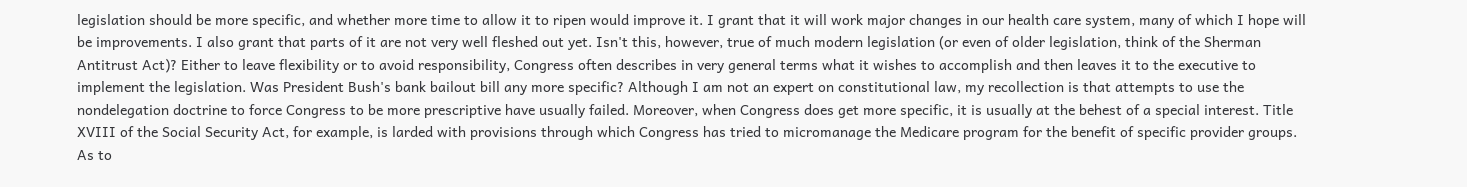legislation should be more specific, and whether more time to allow it to ripen would improve it. I grant that it will work major changes in our health care system, many of which I hope will be improvements. I also grant that parts of it are not very well fleshed out yet. Isn't this, however, true of much modern legislation (or even of older legislation, think of the Sherman Antitrust Act)? Either to leave flexibility or to avoid responsibility, Congress often describes in very general terms what it wishes to accomplish and then leaves it to the executive to implement the legislation. Was President Bush's bank bailout bill any more specific? Although I am not an expert on constitutional law, my recollection is that attempts to use the nondelegation doctrine to force Congress to be more prescriptive have usually failed. Moreover, when Congress does get more specific, it is usually at the behest of a special interest. Title XVIII of the Social Security Act, for example, is larded with provisions through which Congress has tried to micromanage the Medicare program for the benefit of specific provider groups.
As to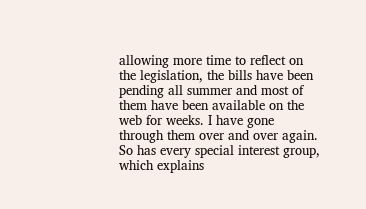allowing more time to reflect on the legislation, the bills have been pending all summer and most of them have been available on the web for weeks. I have gone through them over and over again. So has every special interest group, which explains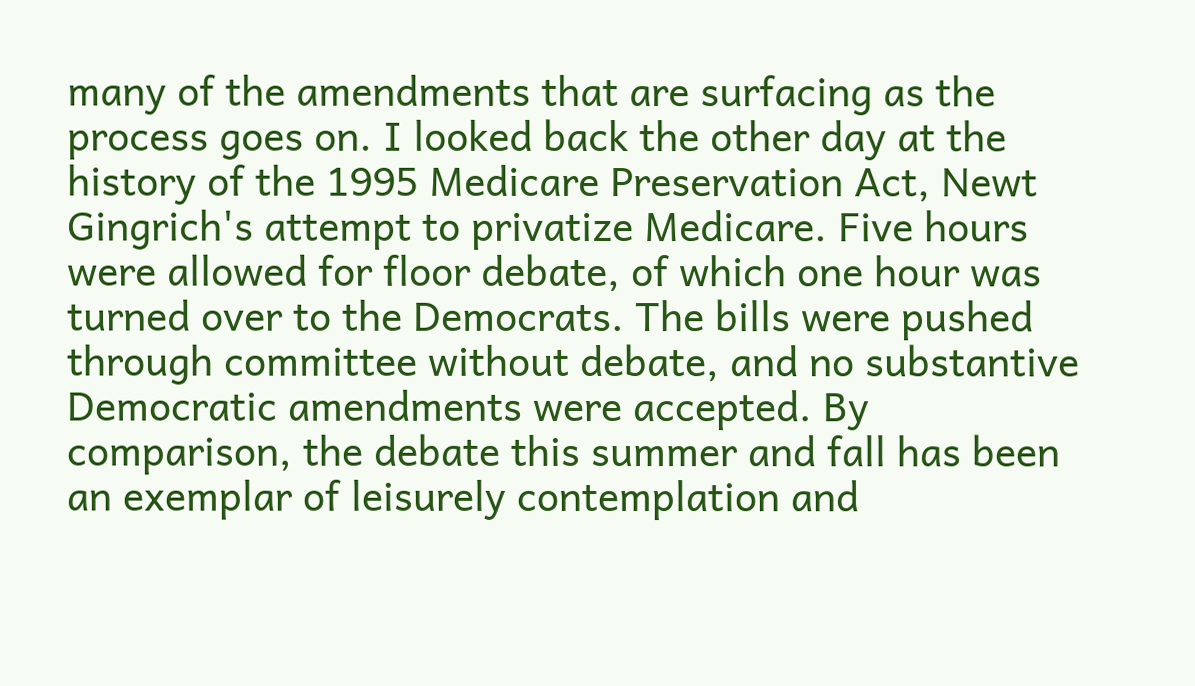many of the amendments that are surfacing as the process goes on. I looked back the other day at the history of the 1995 Medicare Preservation Act, Newt Gingrich's attempt to privatize Medicare. Five hours were allowed for floor debate, of which one hour was turned over to the Democrats. The bills were pushed through committee without debate, and no substantive Democratic amendments were accepted. By comparison, the debate this summer and fall has been an exemplar of leisurely contemplation and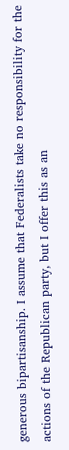generous bipartisanship. I assume that Federalists take no responsibility for the actions of the Republican party, but I offer this as an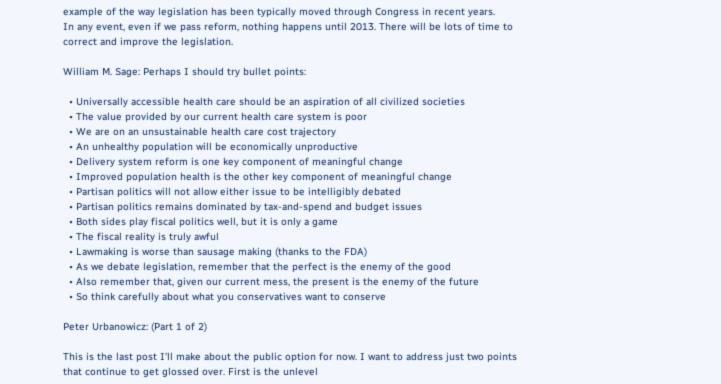example of the way legislation has been typically moved through Congress in recent years.
In any event, even if we pass reform, nothing happens until 2013. There will be lots of time to correct and improve the legislation.

William M. Sage: Perhaps I should try bullet points:

  • Universally accessible health care should be an aspiration of all civilized societies
  • The value provided by our current health care system is poor
  • We are on an unsustainable health care cost trajectory
  • An unhealthy population will be economically unproductive
  • Delivery system reform is one key component of meaningful change
  • Improved population health is the other key component of meaningful change
  • Partisan politics will not allow either issue to be intelligibly debated
  • Partisan politics remains dominated by tax-and-spend and budget issues
  • Both sides play fiscal politics well, but it is only a game
  • The fiscal reality is truly awful
  • Lawmaking is worse than sausage making (thanks to the FDA)
  • As we debate legislation, remember that the perfect is the enemy of the good
  • Also remember that, given our current mess, the present is the enemy of the future
  • So think carefully about what you conservatives want to conserve

Peter Urbanowicz: (Part 1 of 2)

This is the last post I'll make about the public option for now. I want to address just two points that continue to get glossed over. First is the unlevel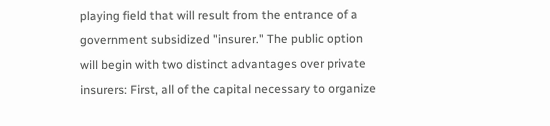playing field that will result from the entrance of a government subsidized "insurer." The public option will begin with two distinct advantages over private insurers: First, all of the capital necessary to organize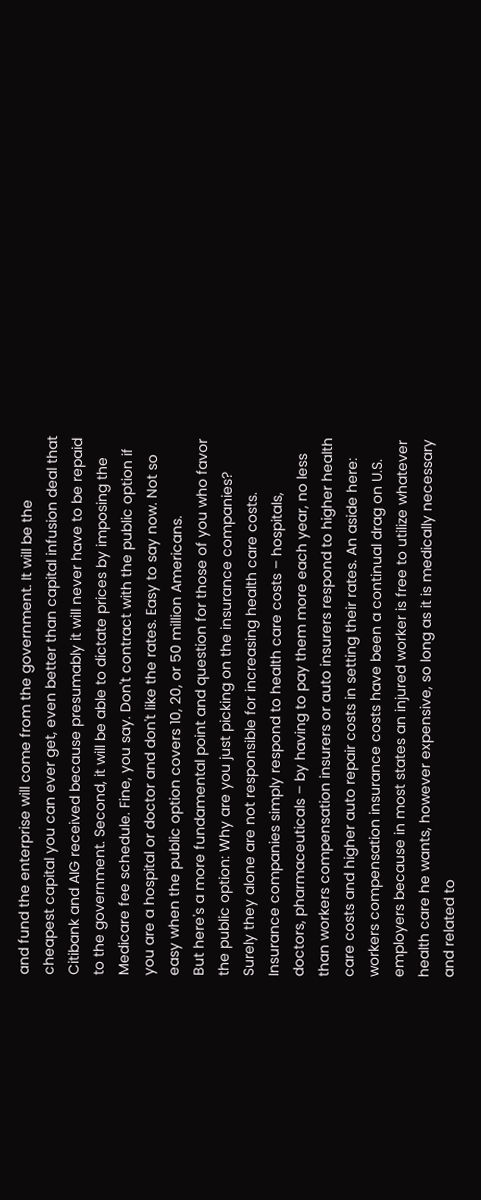and fund the enterprise will come from the government. It will be the cheapest capital you can ever get, even better than capital infusion deal that Citibank and AIG received because presumably it will never have to be repaid to the government. Second, it will be able to dictate prices by imposing the Medicare fee schedule. Fine, you say. Don't contract with the public option if you are a hospital or doctor and don't like the rates. Easy to say now. Not so easy when the public option covers 10, 20, or 50 million Americans.
But here's a more fundamental point and question for those of you who favor the public option: Why are you just picking on the insurance companies? Surely they alone are not responsible for increasing health care costs. Insurance companies simply respond to health care costs – hospitals, doctors, pharmaceuticals – by having to pay them more each year, no less than workers compensation insurers or auto insurers respond to higher health care costs and higher auto repair costs in setting their rates. An aside here: workers compensation insurance costs have been a continual drag on U.S. employers because in most states an injured worker is free to utilize whatever health care he wants, however expensive, so long as it is medically necessary and related to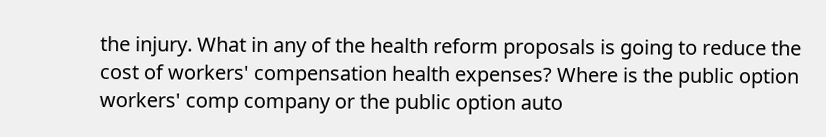the injury. What in any of the health reform proposals is going to reduce the cost of workers' compensation health expenses? Where is the public option workers' comp company or the public option auto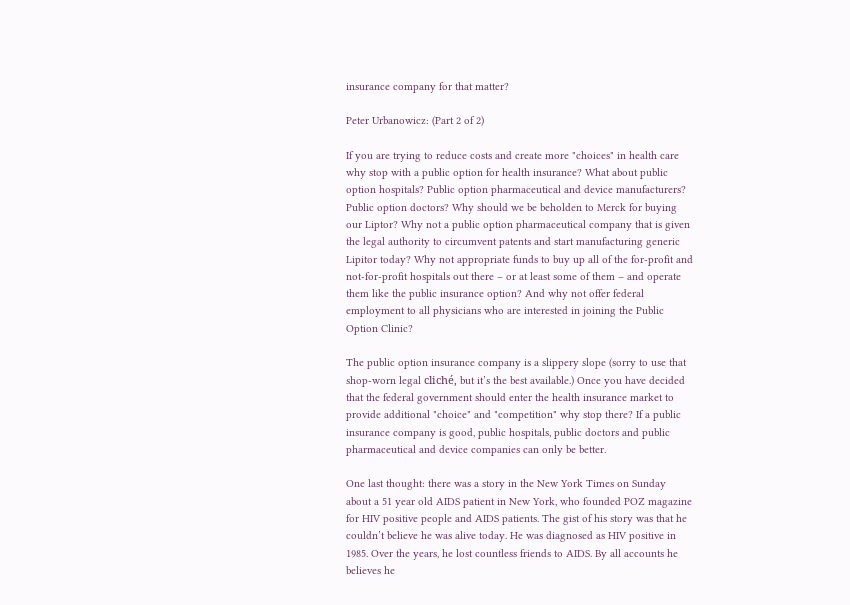insurance company for that matter?

Peter Urbanowicz: (Part 2 of 2)

If you are trying to reduce costs and create more "choices" in health care why stop with a public option for health insurance? What about public option hospitals? Public option pharmaceutical and device manufacturers? Public option doctors? Why should we be beholden to Merck for buying our Liptor? Why not a public option pharmaceutical company that is given the legal authority to circumvent patents and start manufacturing generic Lipitor today? Why not appropriate funds to buy up all of the for-profit and not-for-profit hospitals out there – or at least some of them – and operate them like the public insurance option? And why not offer federal employment to all physicians who are interested in joining the Public Option Clinic?

The public option insurance company is a slippery slope (sorry to use that shop-worn legal cliché, but it’s the best available.) Once you have decided that the federal government should enter the health insurance market to provide additional "choice" and "competition" why stop there? If a public insurance company is good, public hospitals, public doctors and public pharmaceutical and device companies can only be better.

One last thought: there was a story in the New York Times on Sunday about a 51 year old AIDS patient in New York, who founded POZ magazine for HIV positive people and AIDS patients. The gist of his story was that he couldn’t believe he was alive today. He was diagnosed as HIV positive in 1985. Over the years, he lost countless friends to AIDS. By all accounts he believes he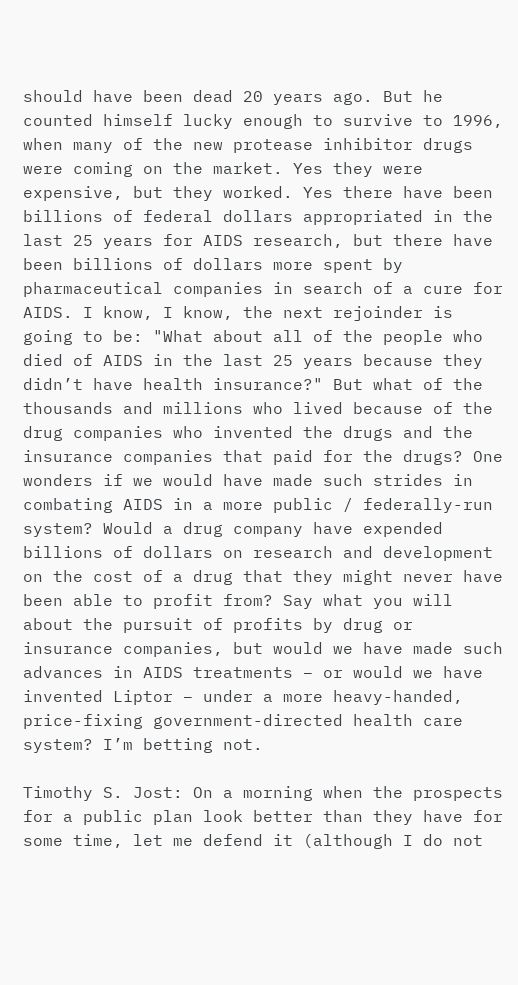should have been dead 20 years ago. But he counted himself lucky enough to survive to 1996, when many of the new protease inhibitor drugs were coming on the market. Yes they were expensive, but they worked. Yes there have been billions of federal dollars appropriated in the last 25 years for AIDS research, but there have been billions of dollars more spent by pharmaceutical companies in search of a cure for AIDS. I know, I know, the next rejoinder is going to be: "What about all of the people who died of AIDS in the last 25 years because they didn’t have health insurance?" But what of the thousands and millions who lived because of the drug companies who invented the drugs and the insurance companies that paid for the drugs? One wonders if we would have made such strides in combating AIDS in a more public / federally-run system? Would a drug company have expended billions of dollars on research and development on the cost of a drug that they might never have been able to profit from? Say what you will about the pursuit of profits by drug or insurance companies, but would we have made such advances in AIDS treatments – or would we have invented Liptor – under a more heavy-handed, price-fixing government-directed health care system? I’m betting not.

Timothy S. Jost: On a morning when the prospects for a public plan look better than they have for some time, let me defend it (although I do not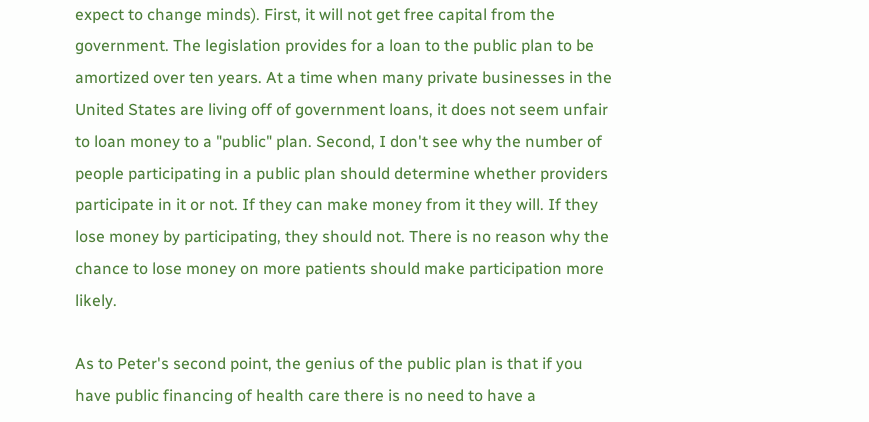expect to change minds). First, it will not get free capital from the government. The legislation provides for a loan to the public plan to be amortized over ten years. At a time when many private businesses in the United States are living off of government loans, it does not seem unfair to loan money to a "public" plan. Second, I don't see why the number of people participating in a public plan should determine whether providers participate in it or not. If they can make money from it they will. If they lose money by participating, they should not. There is no reason why the chance to lose money on more patients should make participation more likely.

As to Peter's second point, the genius of the public plan is that if you have public financing of health care there is no need to have a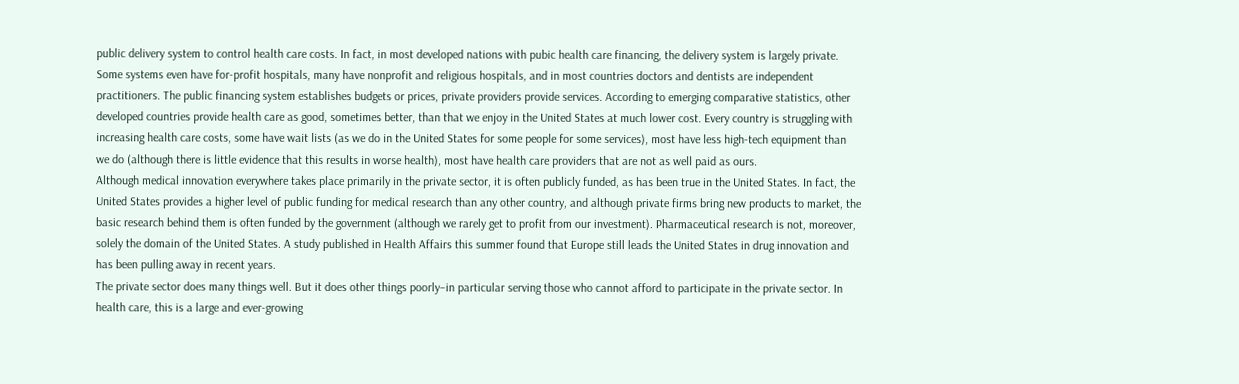public delivery system to control health care costs. In fact, in most developed nations with pubic health care financing, the delivery system is largely private. Some systems even have for-profit hospitals, many have nonprofit and religious hospitals, and in most countries doctors and dentists are independent practitioners. The public financing system establishes budgets or prices, private providers provide services. According to emerging comparative statistics, other developed countries provide health care as good, sometimes better, than that we enjoy in the United States at much lower cost. Every country is struggling with increasing health care costs, some have wait lists (as we do in the United States for some people for some services), most have less high-tech equipment than we do (although there is little evidence that this results in worse health), most have health care providers that are not as well paid as ours.
Although medical innovation everywhere takes place primarily in the private sector, it is often publicly funded, as has been true in the United States. In fact, the United States provides a higher level of public funding for medical research than any other country, and although private firms bring new products to market, the basic research behind them is often funded by the government (although we rarely get to profit from our investment). Pharmaceutical research is not, moreover, solely the domain of the United States. A study published in Health Affairs this summer found that Europe still leads the United States in drug innovation and has been pulling away in recent years.
The private sector does many things well. But it does other things poorly–in particular serving those who cannot afford to participate in the private sector. In health care, this is a large and ever-growing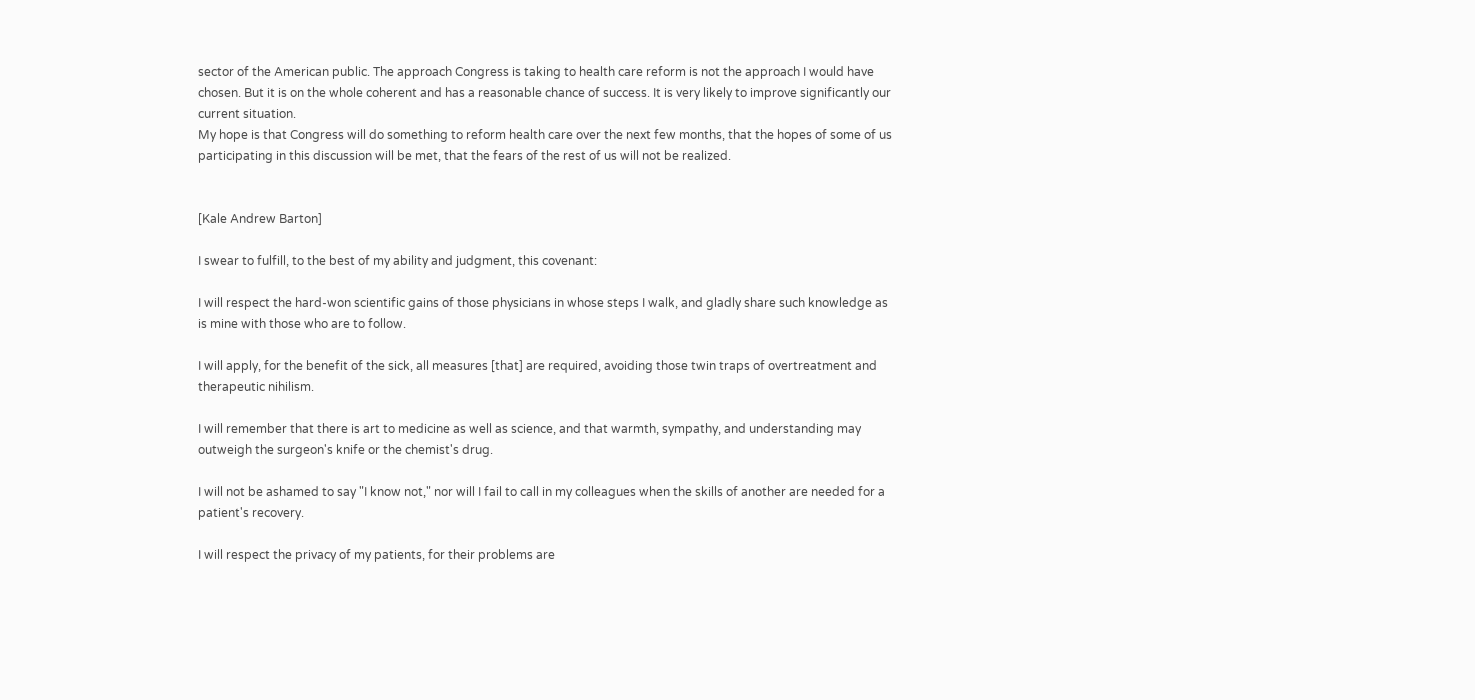sector of the American public. The approach Congress is taking to health care reform is not the approach I would have chosen. But it is on the whole coherent and has a reasonable chance of success. It is very likely to improve significantly our current situation.
My hope is that Congress will do something to reform health care over the next few months, that the hopes of some of us participating in this discussion will be met, that the fears of the rest of us will not be realized.


[Kale Andrew Barton]

I swear to fulfill, to the best of my ability and judgment, this covenant:

I will respect the hard-won scientific gains of those physicians in whose steps I walk, and gladly share such knowledge as is mine with those who are to follow.

I will apply, for the benefit of the sick, all measures [that] are required, avoiding those twin traps of overtreatment and therapeutic nihilism.

I will remember that there is art to medicine as well as science, and that warmth, sympathy, and understanding may outweigh the surgeon's knife or the chemist's drug.

I will not be ashamed to say "I know not," nor will I fail to call in my colleagues when the skills of another are needed for a patient's recovery.

I will respect the privacy of my patients, for their problems are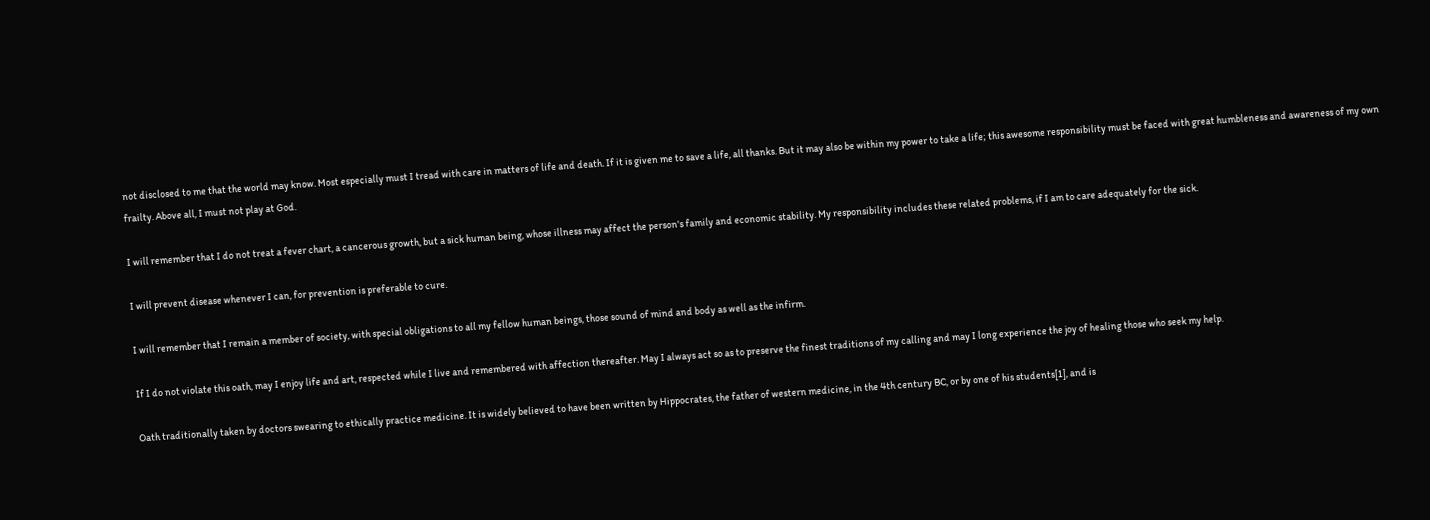not disclosed to me that the world may know. Most especially must I tread with care in matters of life and death. If it is given me to save a life, all thanks. But it may also be within my power to take a life; this awesome responsibility must be faced with great humbleness and awareness of my own frailty. Above all, I must not play at God.

I will remember that I do not treat a fever chart, a cancerous growth, but a sick human being, whose illness may affect the person's family and economic stability. My responsibility includes these related problems, if I am to care adequately for the sick.

I will prevent disease whenever I can, for prevention is preferable to cure.

I will remember that I remain a member of society, with special obligations to all my fellow human beings, those sound of mind and body as well as the infirm.

If I do not violate this oath, may I enjoy life and art, respected while I live and remembered with affection thereafter. May I always act so as to preserve the finest traditions of my calling and may I long experience the joy of healing those who seek my help.

Oath traditionally taken by doctors swearing to ethically practice medicine. It is widely believed to have been written by Hippocrates, the father of western medicine, in the 4th century BC, or by one of his students[1], and is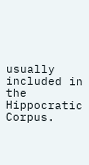usually included in the Hippocratic Corpus.